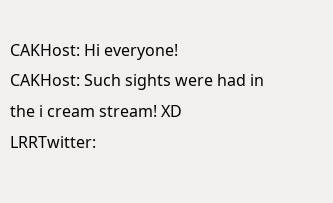CAKHost: Hi everyone!
CAKHost: Such sights were had in the i cream stream! XD
LRRTwitter: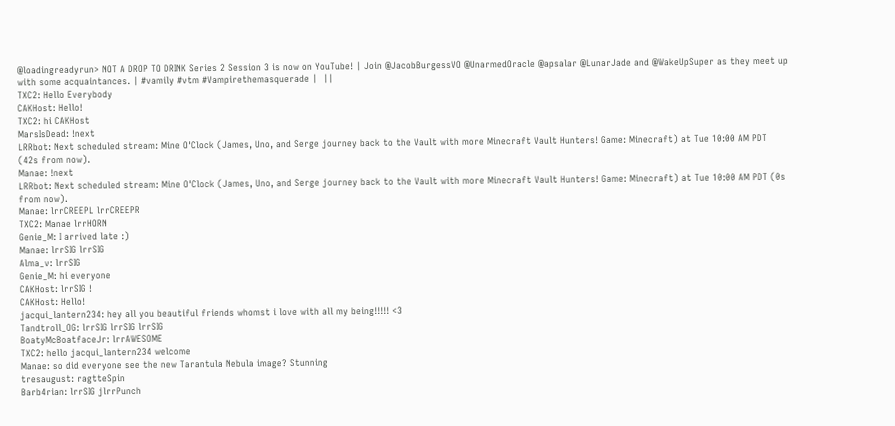@loadingreadyrun> NOT A DROP TO DRINK Series 2 Session 3 is now on YouTube! | Join @JacobBurgessVO @UnarmedOracle @apsalar @LunarJade and @WakeUpSuper as they meet up with some acquaintances. | #vamily #vtm #Vampirethemasquerade |  ||
TXC2: Hello Everybody
CAKHost: Hello!
TXC2: hi CAKHost
MarsIsDead: !next
LRRbot: Next scheduled stream: Mine O'Clock (James, Uno, and Serge journey back to the Vault with more Minecraft Vault Hunters! Game: Minecraft) at Tue 10:00 AM PDT (42s from now).
Manae: !next
LRRbot: Next scheduled stream: Mine O'Clock (James, Uno, and Serge journey back to the Vault with more Minecraft Vault Hunters! Game: Minecraft) at Tue 10:00 AM PDT (0s from now).
Manae: lrrCREEPL lrrCREEPR
TXC2: Manae lrrHORN
Genie_M: I arrived late :)
Manae: lrrSIG lrrSIG
Alma_v: lrrSIG
Genie_M: hi everyone
CAKHost: lrrSIG !
CAKHost: Hello!
jacqui_lantern234: hey all you beautiful friends whomst i love with all my being!!!!! <3
Tandtroll_OG: lrrSIG lrrSIG lrrSIG
BoatyMcBoatfaceJr: lrrAWESOME
TXC2: hello jacqui_lantern234 welcome
Manae: so did everyone see the new Tarantula Nebula image? Stunning
tresaugust: ragtteSpin
Barb4rian: lrrSIG jlrrPunch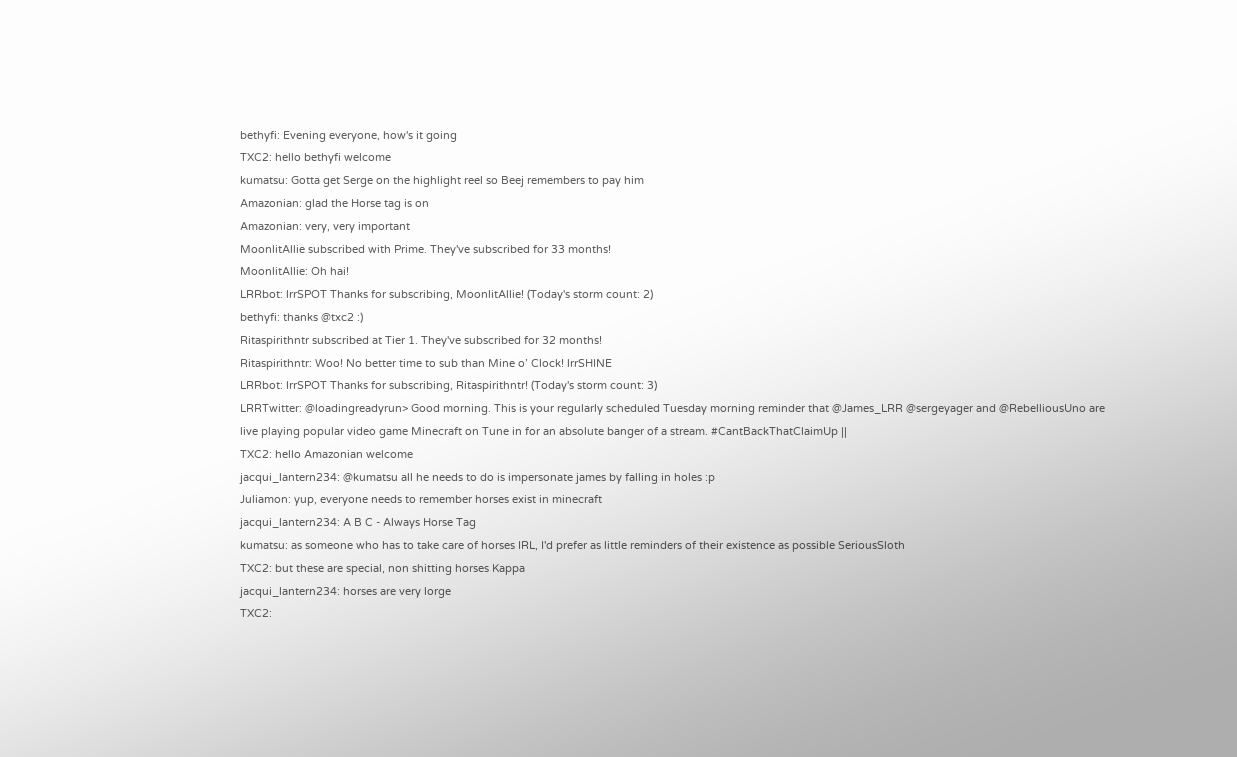bethyfi: Evening everyone, how's it going
TXC2: hello bethyfi welcome
kumatsu: Gotta get Serge on the highlight reel so Beej remembers to pay him
Amazonian: glad the Horse tag is on
Amazonian: very, very important
MoonlitAllie subscribed with Prime. They've subscribed for 33 months!
MoonlitAllie: Oh hai!
LRRbot: lrrSPOT Thanks for subscribing, MoonlitAllie! (Today's storm count: 2)
bethyfi: thanks @txc2 :)
Ritaspirithntr subscribed at Tier 1. They've subscribed for 32 months!
Ritaspirithntr: Woo! No better time to sub than Mine o’ Clock! lrrSHINE
LRRbot: lrrSPOT Thanks for subscribing, Ritaspirithntr! (Today's storm count: 3)
LRRTwitter: @loadingreadyrun> Good morning. This is your regularly scheduled Tuesday morning reminder that @James_LRR @sergeyager and @RebelliousUno are live playing popular video game Minecraft on Tune in for an absolute banger of a stream. #CantBackThatClaimUp ||
TXC2: hello Amazonian welcome
jacqui_lantern234: @kumatsu all he needs to do is impersonate james by falling in holes :p
Juliamon: yup, everyone needs to remember horses exist in minecraft
jacqui_lantern234: A B C - Always Horse Tag
kumatsu: as someone who has to take care of horses IRL, I'd prefer as little reminders of their existence as possible SeriousSloth
TXC2: but these are special, non shitting horses Kappa
jacqui_lantern234: horses are very lorge
TXC2: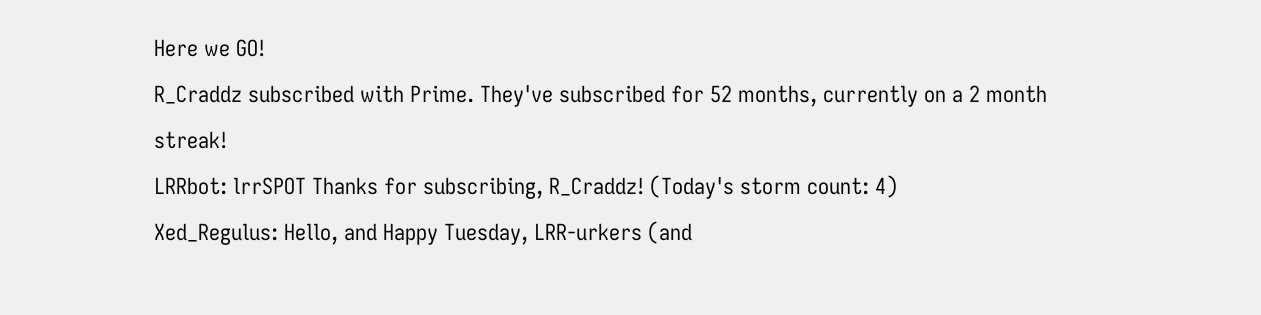Here we GO!
R_Craddz subscribed with Prime. They've subscribed for 52 months, currently on a 2 month streak!
LRRbot: lrrSPOT Thanks for subscribing, R_Craddz! (Today's storm count: 4)
Xed_Regulus: Hello, and Happy Tuesday, LRR-urkers (and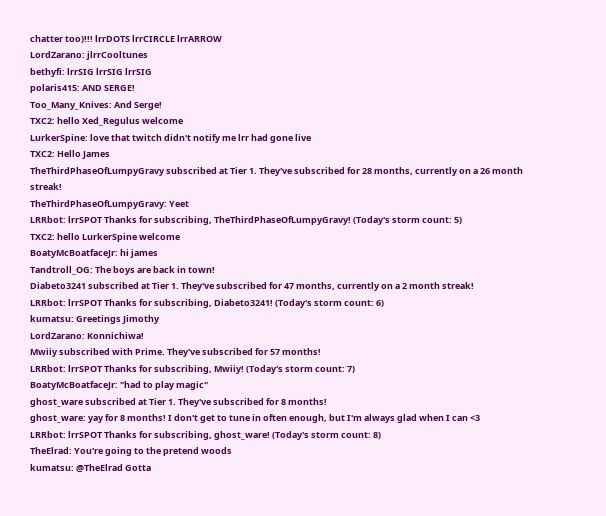chatter too)!!! lrrDOTS lrrCIRCLE lrrARROW
LordZarano: jlrrCooltunes
bethyfi: lrrSIG lrrSIG lrrSIG
polaris415: AND SERGE!
Too_Many_Knives: And Serge!
TXC2: hello Xed_Regulus welcome
LurkerSpine: love that twitch didn't notify me lrr had gone live
TXC2: Hello James
TheThirdPhaseOfLumpyGravy subscribed at Tier 1. They've subscribed for 28 months, currently on a 26 month streak!
TheThirdPhaseOfLumpyGravy: Yeet
LRRbot: lrrSPOT Thanks for subscribing, TheThirdPhaseOfLumpyGravy! (Today's storm count: 5)
TXC2: hello LurkerSpine welcome
BoatyMcBoatfaceJr: hi james
Tandtroll_OG: The boys are back in town!
Diabeto3241 subscribed at Tier 1. They've subscribed for 47 months, currently on a 2 month streak!
LRRbot: lrrSPOT Thanks for subscribing, Diabeto3241! (Today's storm count: 6)
kumatsu: Greetings Jimothy
LordZarano: Konnichiwa!
Mwiiy subscribed with Prime. They've subscribed for 57 months!
LRRbot: lrrSPOT Thanks for subscribing, Mwiiy! (Today's storm count: 7)
BoatyMcBoatfaceJr: "had to play magic"
ghost_ware subscribed at Tier 1. They've subscribed for 8 months!
ghost_ware: yay for 8 months! I don't get to tune in often enough, but I'm always glad when I can <3
LRRbot: lrrSPOT Thanks for subscribing, ghost_ware! (Today's storm count: 8)
TheElrad: You're going to the pretend woods
kumatsu: @TheElrad Gotta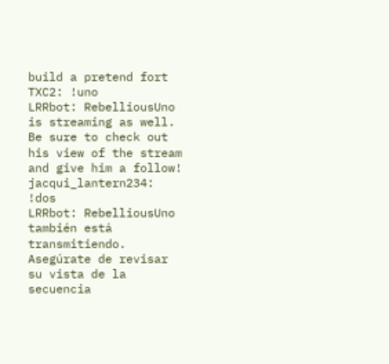build a pretend fort
TXC2: !uno
LRRbot: RebelliousUno is streaming as well. Be sure to check out his view of the stream and give him a follow!
jacqui_lantern234: !dos
LRRbot: RebelliousUno también está transmitiendo. Asegúrate de revisar su vista de la secuencia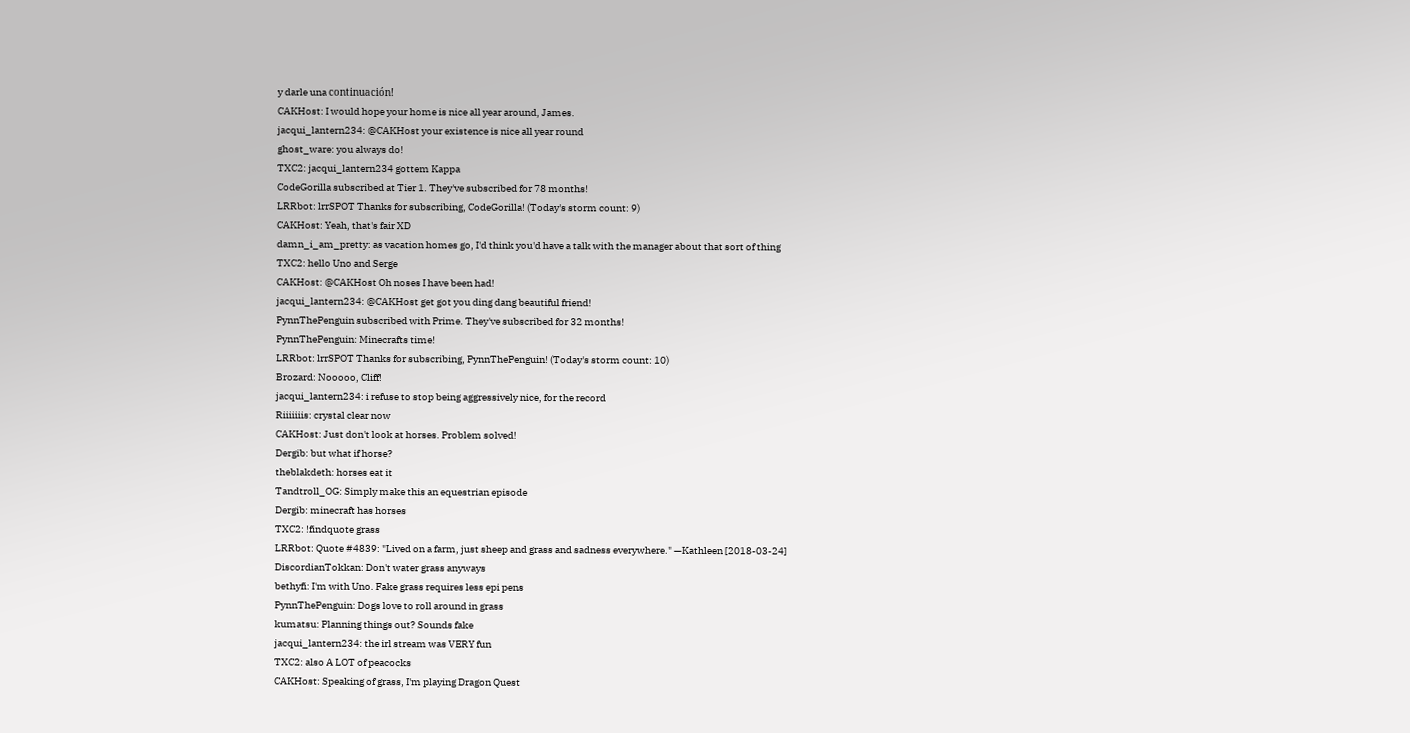y darle una continuación!
CAKHost: I would hope your home is nice all year around, James.
jacqui_lantern234: @CAKHost your existence is nice all year round
ghost_ware: you always do!
TXC2: jacqui_lantern234 gottem Kappa
CodeGorilla subscribed at Tier 1. They've subscribed for 78 months!
LRRbot: lrrSPOT Thanks for subscribing, CodeGorilla! (Today's storm count: 9)
CAKHost: Yeah, that's fair XD
damn_i_am_pretty: as vacation homes go, I'd think you'd have a talk with the manager about that sort of thing
TXC2: hello Uno and Serge
CAKHost: @CAKHost Oh noses I have been had!
jacqui_lantern234: @CAKHost get got you ding dang beautiful friend!
PynnThePenguin subscribed with Prime. They've subscribed for 32 months!
PynnThePenguin: Minecrafts time!
LRRbot: lrrSPOT Thanks for subscribing, PynnThePenguin! (Today's storm count: 10)
Brozard: Nooooo, Cliff!
jacqui_lantern234: i refuse to stop being aggressively nice, for the record
Riiiiiiis: crystal clear now
CAKHost: Just don't look at horses. Problem solved!
Dergib: but what if horse?
theblakdeth: horses eat it
Tandtroll_OG: Simply make this an equestrian episode
Dergib: minecraft has horses
TXC2: !findquote grass
LRRbot: Quote #4839: "Lived on a farm, just sheep and grass and sadness everywhere." —Kathleen [2018-03-24]
DiscordianTokkan: Don't water grass anyways
bethyfi: I'm with Uno. Fake grass requires less epi pens
PynnThePenguin: Dogs love to roll around in grass
kumatsu: Planning things out? Sounds fake
jacqui_lantern234: the irl stream was VERY fun
TXC2: also A LOT of peacocks
CAKHost: Speaking of grass, I'm playing Dragon Quest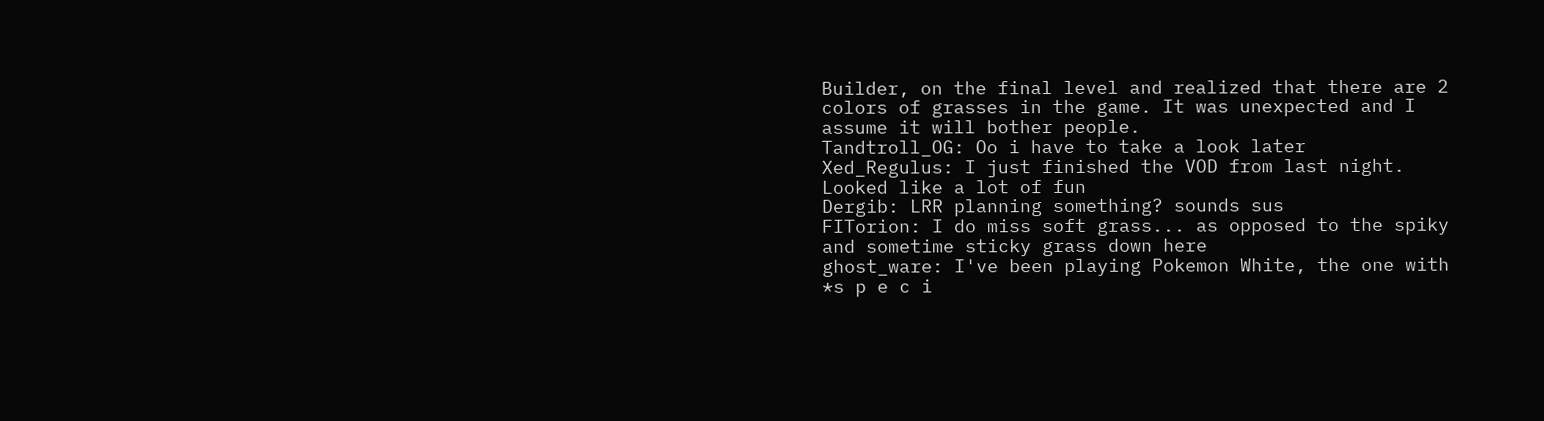Builder, on the final level and realized that there are 2 colors of grasses in the game. It was unexpected and I assume it will bother people.
Tandtroll_OG: Oo i have to take a look later
Xed_Regulus: I just finished the VOD from last night. Looked like a lot of fun
Dergib: LRR planning something? sounds sus
FITorion: I do miss soft grass... as opposed to the spiky and sometime sticky grass down here
ghost_ware: I've been playing Pokemon White, the one with *s p e c i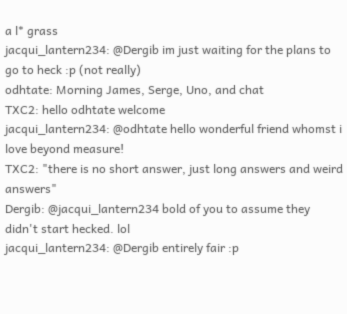a l* grass
jacqui_lantern234: @Dergib im just waiting for the plans to go to heck :p (not really)
odhtate: Morning James, Serge, Uno, and chat
TXC2: hello odhtate welcome
jacqui_lantern234: @odhtate hello wonderful friend whomst i love beyond measure!
TXC2: "there is no short answer, just long answers and weird answers"
Dergib: @jacqui_lantern234 bold of you to assume they didn't start hecked. lol
jacqui_lantern234: @Dergib entirely fair :p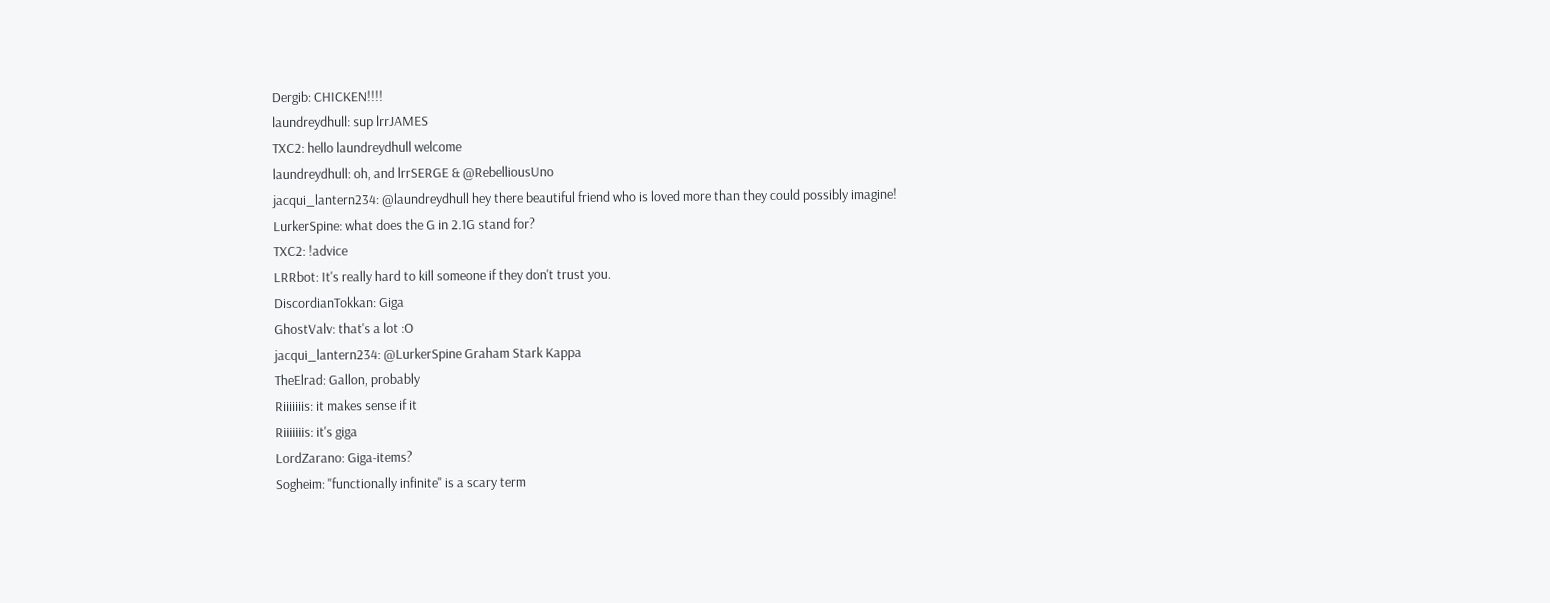Dergib: CHICKEN!!!!
laundreydhull: sup lrrJAMES
TXC2: hello laundreydhull welcome
laundreydhull: oh, and lrrSERGE & @RebelliousUno
jacqui_lantern234: @laundreydhull hey there beautiful friend who is loved more than they could possibly imagine!
LurkerSpine: what does the G in 2.1G stand for?
TXC2: !advice
LRRbot: It's really hard to kill someone if they don't trust you.
DiscordianTokkan: Giga
GhostValv: that's a lot :O
jacqui_lantern234: @LurkerSpine Graham Stark Kappa
TheElrad: Gallon, probably
Riiiiiiis: it makes sense if it
Riiiiiiis: it's giga
LordZarano: Giga-items?
Sogheim: "functionally infinite" is a scary term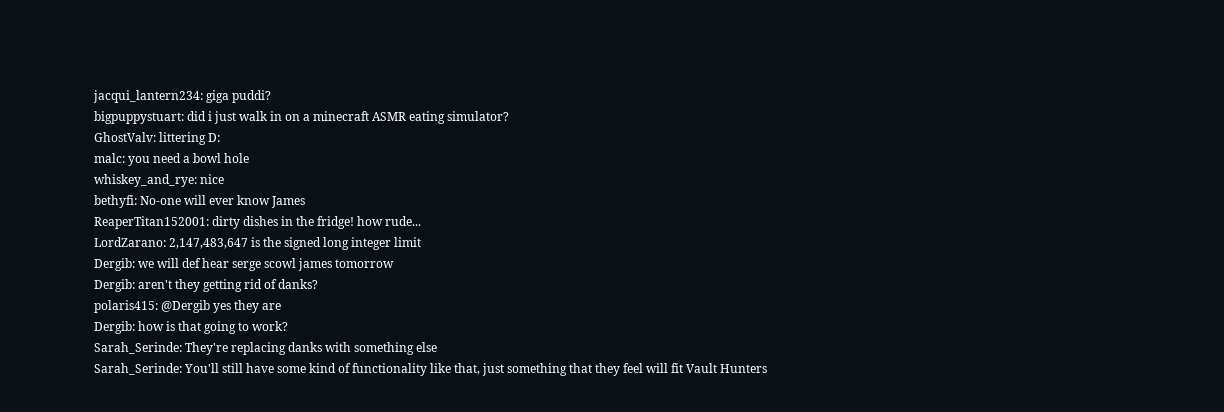jacqui_lantern234: giga puddi?
bigpuppystuart: did i just walk in on a minecraft ASMR eating simulator?
GhostValv: littering D:
malc: you need a bowl hole
whiskey_and_rye: nice
bethyfi: No-one will ever know James
ReaperTitan152001: dirty dishes in the fridge! how rude...
LordZarano: 2,147,483,647 is the signed long integer limit
Dergib: we will def hear serge scowl james tomorrow
Dergib: aren't they getting rid of danks?
polaris415: @Dergib yes they are
Dergib: how is that going to work?
Sarah_Serinde: They're replacing danks with something else
Sarah_Serinde: You'll still have some kind of functionality like that, just something that they feel will fit Vault Hunters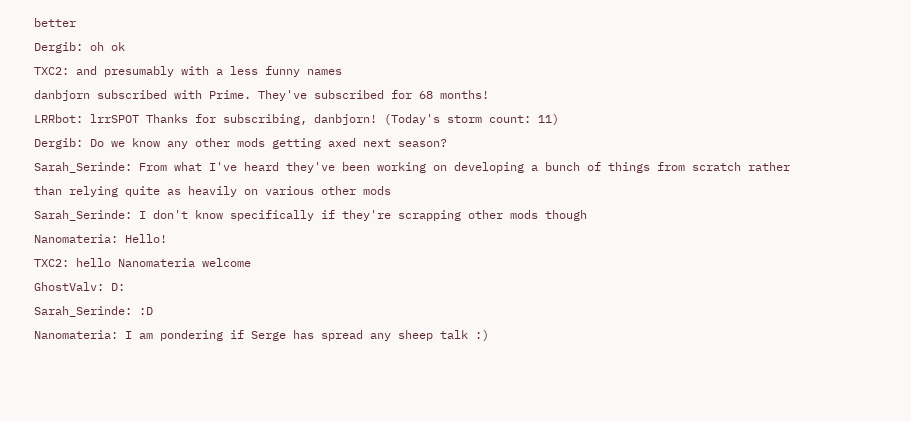better
Dergib: oh ok
TXC2: and presumably with a less funny names
danbjorn subscribed with Prime. They've subscribed for 68 months!
LRRbot: lrrSPOT Thanks for subscribing, danbjorn! (Today's storm count: 11)
Dergib: Do we know any other mods getting axed next season?
Sarah_Serinde: From what I've heard they've been working on developing a bunch of things from scratch rather than relying quite as heavily on various other mods
Sarah_Serinde: I don't know specifically if they're scrapping other mods though
Nanomateria: Hello!
TXC2: hello Nanomateria welcome
GhostValv: D:
Sarah_Serinde: :D
Nanomateria: I am pondering if Serge has spread any sheep talk :)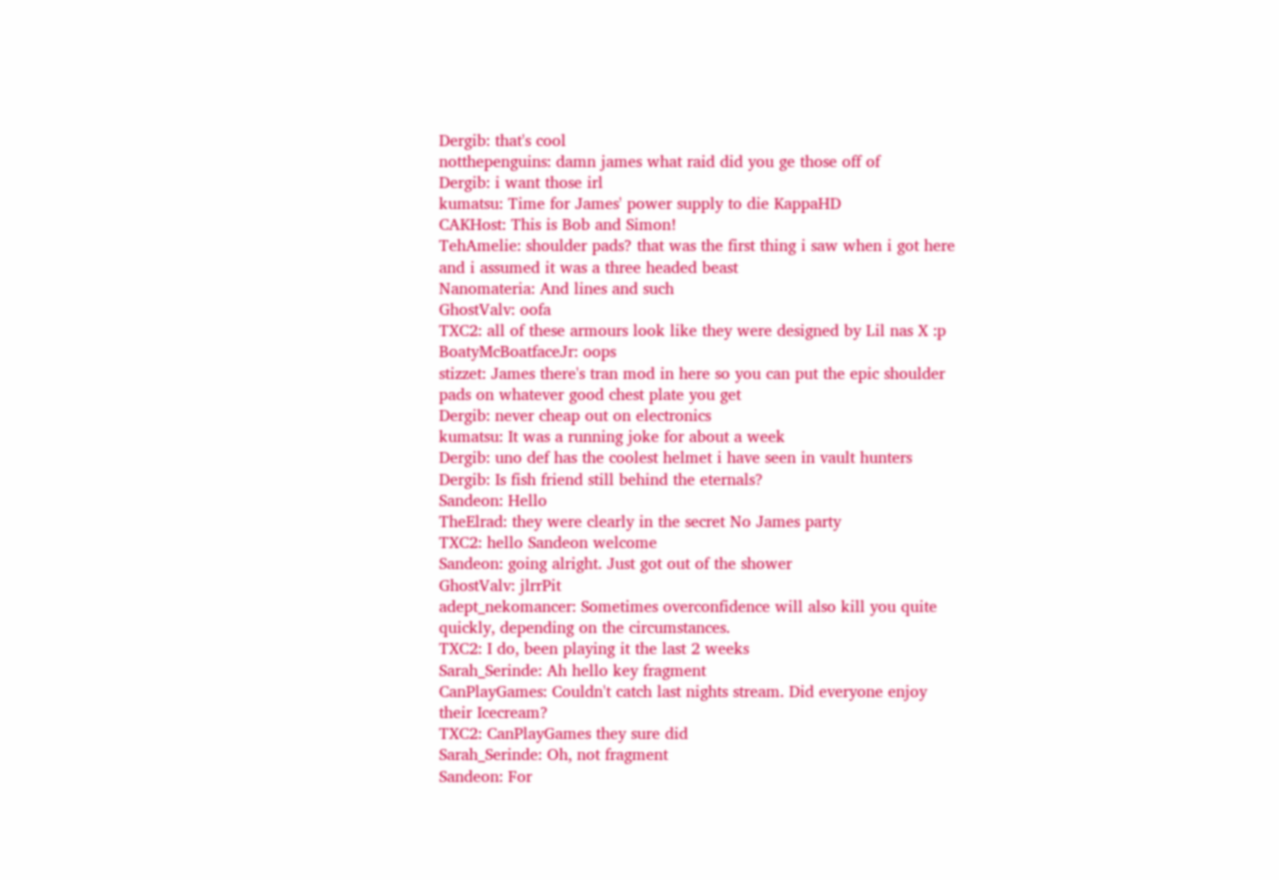Dergib: that's cool
notthepenguins: damn james what raid did you ge those off of
Dergib: i want those irl
kumatsu: Time for James' power supply to die KappaHD
CAKHost: This is Bob and Simon!
TehAmelie: shoulder pads? that was the first thing i saw when i got here and i assumed it was a three headed beast
Nanomateria: And lines and such
GhostValv: oofa
TXC2: all of these armours look like they were designed by Lil nas X :p
BoatyMcBoatfaceJr: oops
stizzet: James there's tran mod in here so you can put the epic shoulder pads on whatever good chest plate you get
Dergib: never cheap out on electronics
kumatsu: It was a running joke for about a week
Dergib: uno def has the coolest helmet i have seen in vault hunters
Dergib: Is fish friend still behind the eternals?
Sandeon: Hello
TheElrad: they were clearly in the secret No James party
TXC2: hello Sandeon welcome
Sandeon: going alright. Just got out of the shower
GhostValv: jlrrPit
adept_nekomancer: Sometimes overconfidence will also kill you quite quickly, depending on the circumstances.
TXC2: I do, been playing it the last 2 weeks
Sarah_Serinde: Ah hello key fragment
CanPlayGames: Couldn't catch last nights stream. Did everyone enjoy their Icecream?
TXC2: CanPlayGames they sure did
Sarah_Serinde: Oh, not fragment
Sandeon: For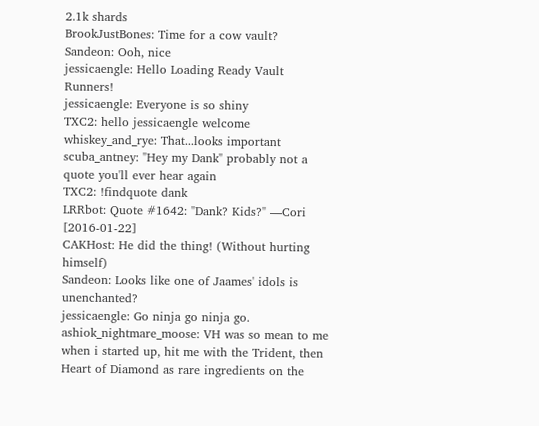2.1k shards
BrookJustBones: Time for a cow vault?
Sandeon: Ooh, nice
jessicaengle: Hello Loading Ready Vault Runners!
jessicaengle: Everyone is so shiny
TXC2: hello jessicaengle welcome
whiskey_and_rye: That...looks important
scuba_antney: "Hey my Dank" probably not a quote you'll ever hear again
TXC2: !findquote dank
LRRbot: Quote #1642: "Dank? Kids?" —Cori [2016-01-22]
CAKHost: He did the thing! (Without hurting himself)
Sandeon: Looks like one of Jaames' idols is unenchanted?
jessicaengle: Go ninja go ninja go.
ashiok_nightmare_moose: VH was so mean to me when i started up, hit me with the Trident, then Heart of Diamond as rare ingredients on the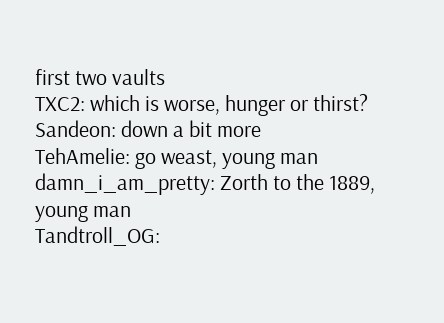first two vaults
TXC2: which is worse, hunger or thirst?
Sandeon: down a bit more
TehAmelie: go weast, young man
damn_i_am_pretty: Zorth to the 1889, young man
Tandtroll_OG: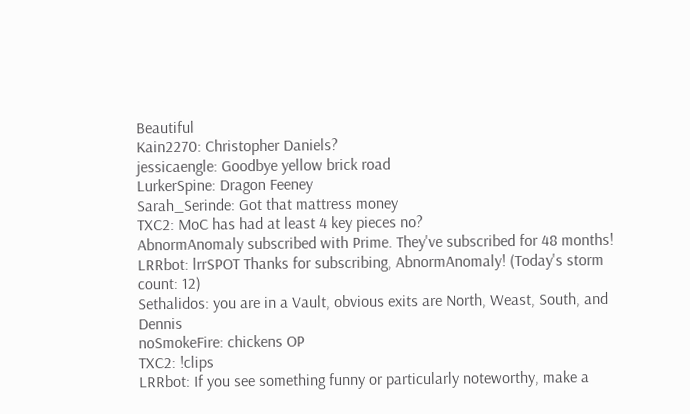Beautiful
Kain2270: Christopher Daniels?
jessicaengle: Goodbye yellow brick road
LurkerSpine: Dragon Feeney
Sarah_Serinde: Got that mattress money
TXC2: MoC has had at least 4 key pieces no?
AbnormAnomaly subscribed with Prime. They've subscribed for 48 months!
LRRbot: lrrSPOT Thanks for subscribing, AbnormAnomaly! (Today's storm count: 12)
Sethalidos: you are in a Vault, obvious exits are North, Weast, South, and Dennis
noSmokeFire: chickens OP
TXC2: !clips
LRRbot: If you see something funny or particularly noteworthy, make a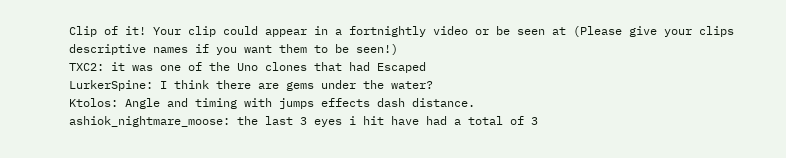Clip of it! Your clip could appear in a fortnightly video or be seen at (Please give your clips descriptive names if you want them to be seen!)
TXC2: it was one of the Uno clones that had Escaped
LurkerSpine: I think there are gems under the water?
Ktolos: Angle and timing with jumps effects dash distance.
ashiok_nightmare_moose: the last 3 eyes i hit have had a total of 3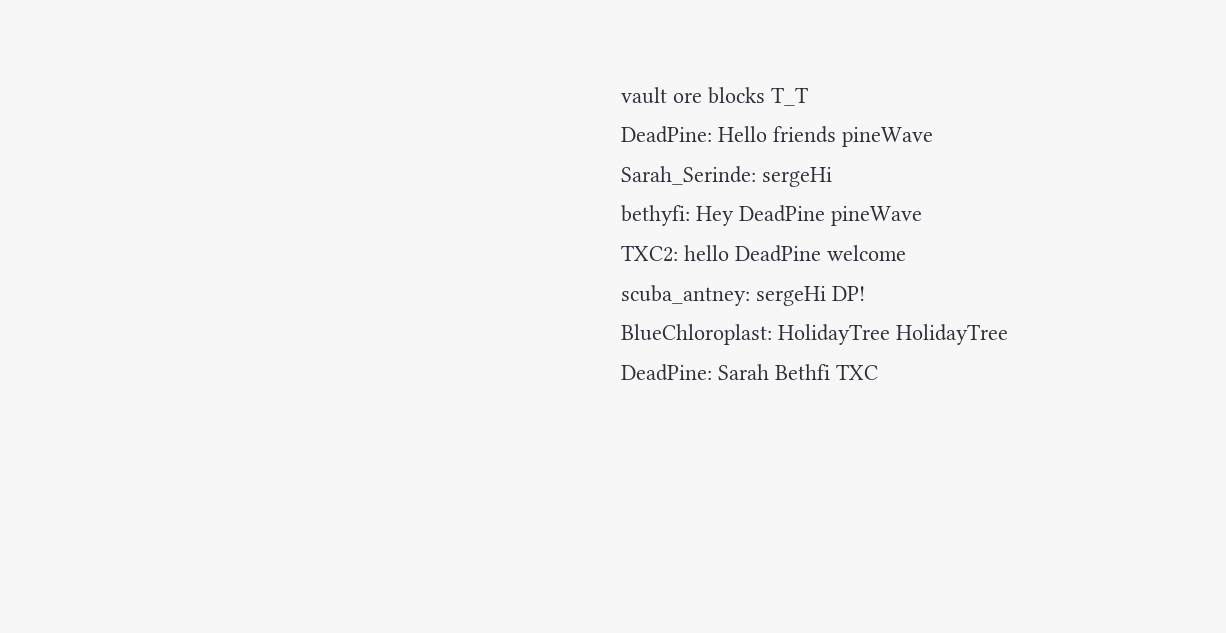vault ore blocks T_T
DeadPine: Hello friends pineWave
Sarah_Serinde: sergeHi
bethyfi: Hey DeadPine pineWave
TXC2: hello DeadPine welcome
scuba_antney: sergeHi DP!
BlueChloroplast: HolidayTree HolidayTree
DeadPine: Sarah Bethfi TXC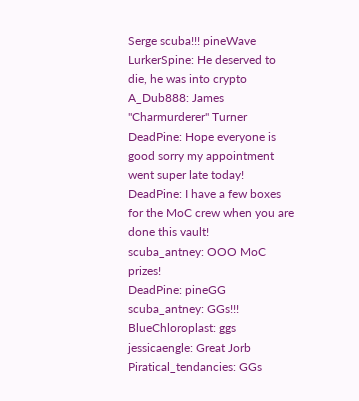Serge scuba!!! pineWave
LurkerSpine: He deserved to die, he was into crypto
A_Dub888: James "Charmurderer" Turner
DeadPine: Hope everyone is good sorry my appointment went super late today!
DeadPine: I have a few boxes for the MoC crew when you are done this vault!
scuba_antney: OOO MoC prizes!
DeadPine: pineGG
scuba_antney: GGs!!!
BlueChloroplast: ggs
jessicaengle: Great Jorb
Piratical_tendancies: GGs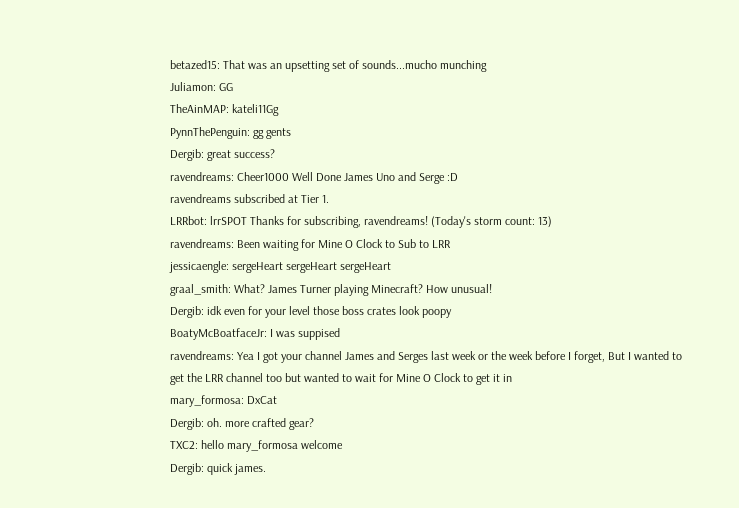betazed15: That was an upsetting set of sounds...mucho munching
Juliamon: GG
TheAinMAP: kateli11Gg
PynnThePenguin: gg gents
Dergib: great success?
ravendreams: Cheer1000 Well Done James Uno and Serge :D
ravendreams subscribed at Tier 1.
LRRbot: lrrSPOT Thanks for subscribing, ravendreams! (Today's storm count: 13)
ravendreams: Been waiting for Mine O Clock to Sub to LRR
jessicaengle: sergeHeart sergeHeart sergeHeart
graal_smith: What? James Turner playing Minecraft? How unusual!
Dergib: idk even for your level those boss crates look poopy
BoatyMcBoatfaceJr: I was suppised
ravendreams: Yea I got your channel James and Serges last week or the week before I forget, But I wanted to get the LRR channel too but wanted to wait for Mine O Clock to get it in
mary_formosa: DxCat
Dergib: oh. more crafted gear?
TXC2: hello mary_formosa welcome
Dergib: quick james.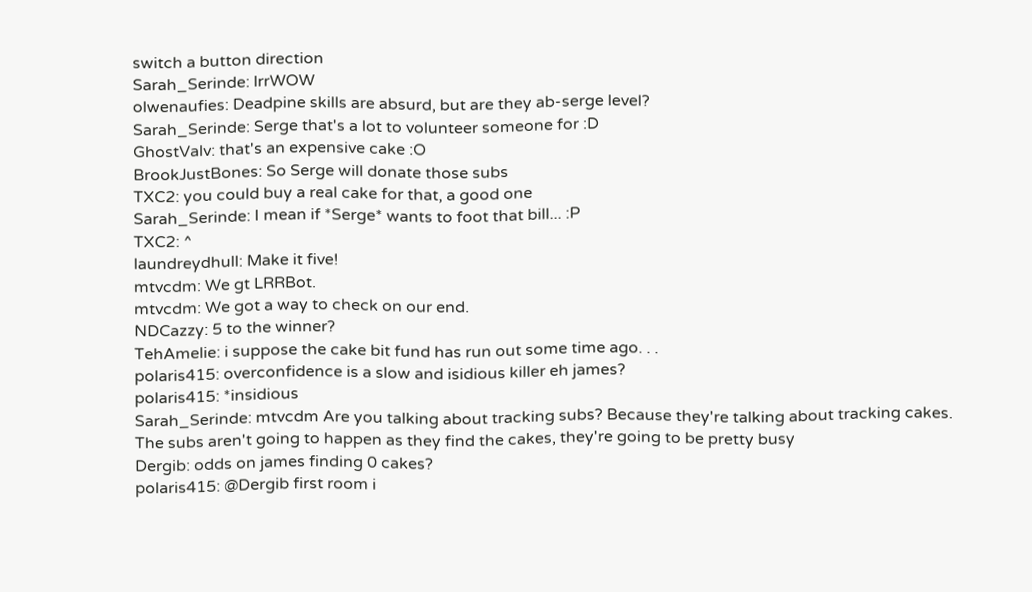switch a button direction
Sarah_Serinde: lrrWOW
olwenaufies: Deadpine skills are absurd, but are they ab-serge level?
Sarah_Serinde: Serge that's a lot to volunteer someone for :D
GhostValv: that's an expensive cake :O
BrookJustBones: So Serge will donate those subs
TXC2: you could buy a real cake for that, a good one
Sarah_Serinde: I mean if *Serge* wants to foot that bill... :P
TXC2: ^
laundreydhull: Make it five!
mtvcdm: We gt LRRBot.
mtvcdm: We got a way to check on our end.
NDCazzy: 5 to the winner?
TehAmelie: i suppose the cake bit fund has run out some time ago. . .
polaris415: overconfidence is a slow and isidious killer eh james?
polaris415: *insidious
Sarah_Serinde: mtvcdm Are you talking about tracking subs? Because they're talking about tracking cakes. The subs aren't going to happen as they find the cakes, they're going to be pretty busy
Dergib: odds on james finding 0 cakes?
polaris415: @Dergib first room i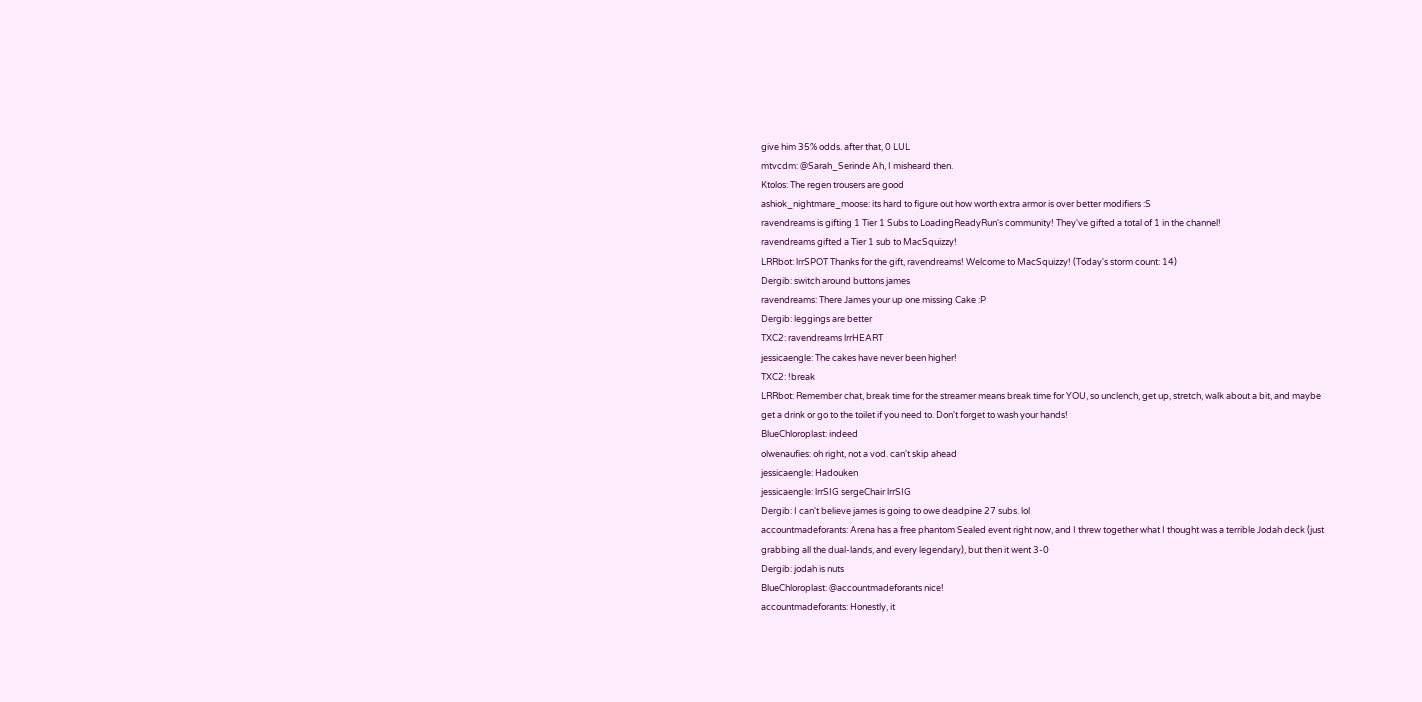give him 35% odds. after that, 0 LUL
mtvcdm: @Sarah_Serinde Ah, I misheard then.
Ktolos: The regen trousers are good
ashiok_nightmare_moose: its hard to figure out how worth extra armor is over better modifiers :S
ravendreams is gifting 1 Tier 1 Subs to LoadingReadyRun's community! They've gifted a total of 1 in the channel!
ravendreams gifted a Tier 1 sub to MacSquizzy!
LRRbot: lrrSPOT Thanks for the gift, ravendreams! Welcome to MacSquizzy! (Today's storm count: 14)
Dergib: switch around buttons james
ravendreams: There James your up one missing Cake :P
Dergib: leggings are better
TXC2: ravendreams lrrHEART
jessicaengle: The cakes have never been higher!
TXC2: !break
LRRbot: Remember chat, break time for the streamer means break time for YOU, so unclench, get up, stretch, walk about a bit, and maybe get a drink or go to the toilet if you need to. Don't forget to wash your hands!
BlueChloroplast: indeed
olwenaufies: oh right, not a vod. can't skip ahead
jessicaengle: Hadouken
jessicaengle: lrrSIG sergeChair lrrSIG
Dergib: I can't believe james is going to owe deadpine 27 subs. lol
accountmadeforants: Arena has a free phantom Sealed event right now, and I threw together what I thought was a terrible Jodah deck (just grabbing all the dual-lands, and every legendary), but then it went 3-0
Dergib: jodah is nuts
BlueChloroplast: @accountmadeforants nice!
accountmadeforants: Honestly, it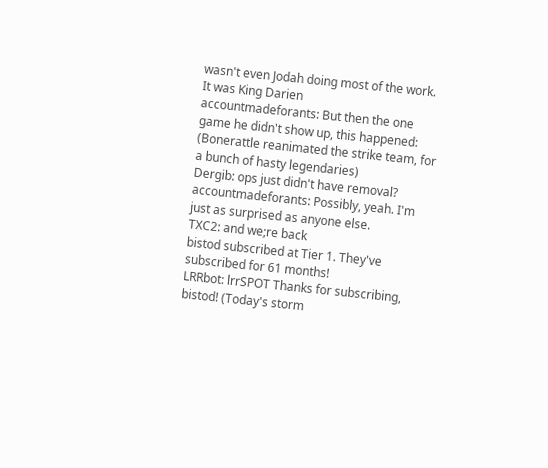wasn't even Jodah doing most of the work. It was King Darien
accountmadeforants: But then the one game he didn't show up, this happened: (Bonerattle reanimated the strike team, for a bunch of hasty legendaries)
Dergib: ops just didn't have removal?
accountmadeforants: Possibly, yeah. I'm just as surprised as anyone else.
TXC2: and we;re back
bistod subscribed at Tier 1. They've subscribed for 61 months!
LRRbot: lrrSPOT Thanks for subscribing, bistod! (Today's storm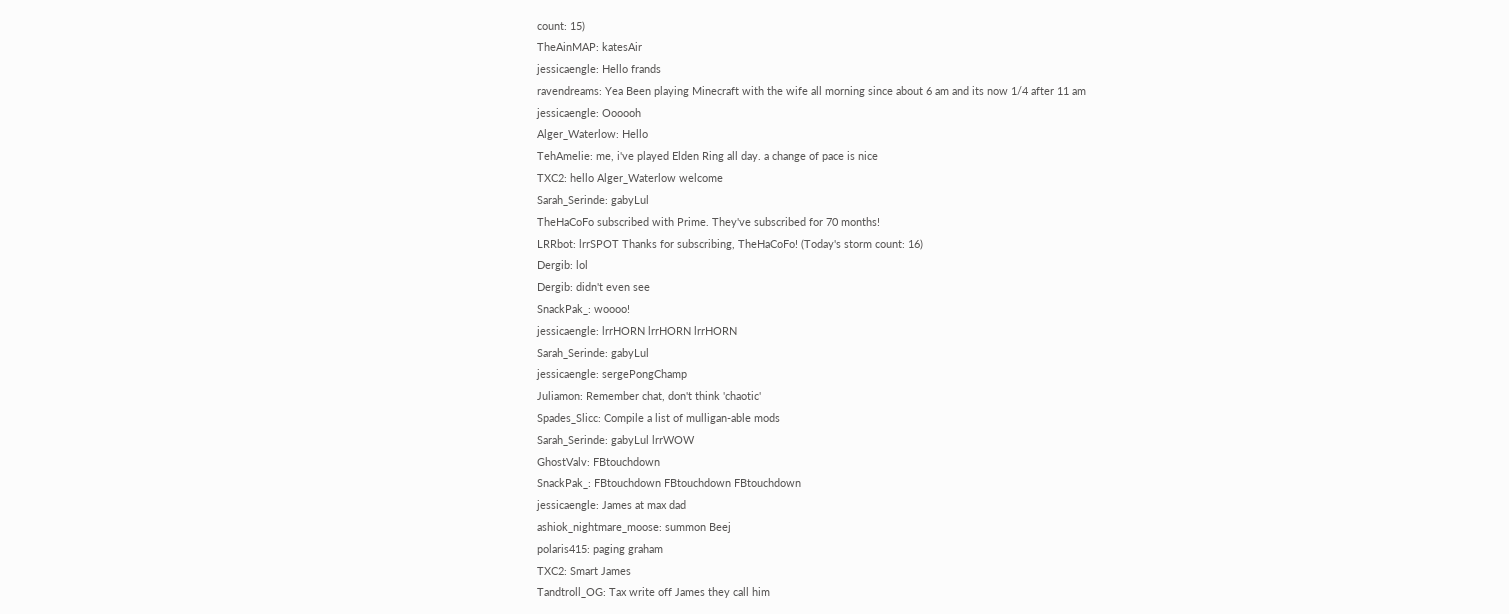count: 15)
TheAinMAP: katesAir
jessicaengle: Hello frands
ravendreams: Yea Been playing Minecraft with the wife all morning since about 6 am and its now 1/4 after 11 am
jessicaengle: Oooooh
Alger_Waterlow: Hello
TehAmelie: me, i've played Elden Ring all day. a change of pace is nice
TXC2: hello Alger_Waterlow welcome
Sarah_Serinde: gabyLul
TheHaCoFo subscribed with Prime. They've subscribed for 70 months!
LRRbot: lrrSPOT Thanks for subscribing, TheHaCoFo! (Today's storm count: 16)
Dergib: lol
Dergib: didn't even see
SnackPak_: woooo!
jessicaengle: lrrHORN lrrHORN lrrHORN
Sarah_Serinde: gabyLul
jessicaengle: sergePongChamp
Juliamon: Remember chat, don't think 'chaotic'
Spades_Slicc: Compile a list of mulligan-able mods
Sarah_Serinde: gabyLul lrrWOW
GhostValv: FBtouchdown
SnackPak_: FBtouchdown FBtouchdown FBtouchdown
jessicaengle: James at max dad
ashiok_nightmare_moose: summon Beej
polaris415: paging graham
TXC2: Smart James
Tandtroll_OG: Tax write off James they call him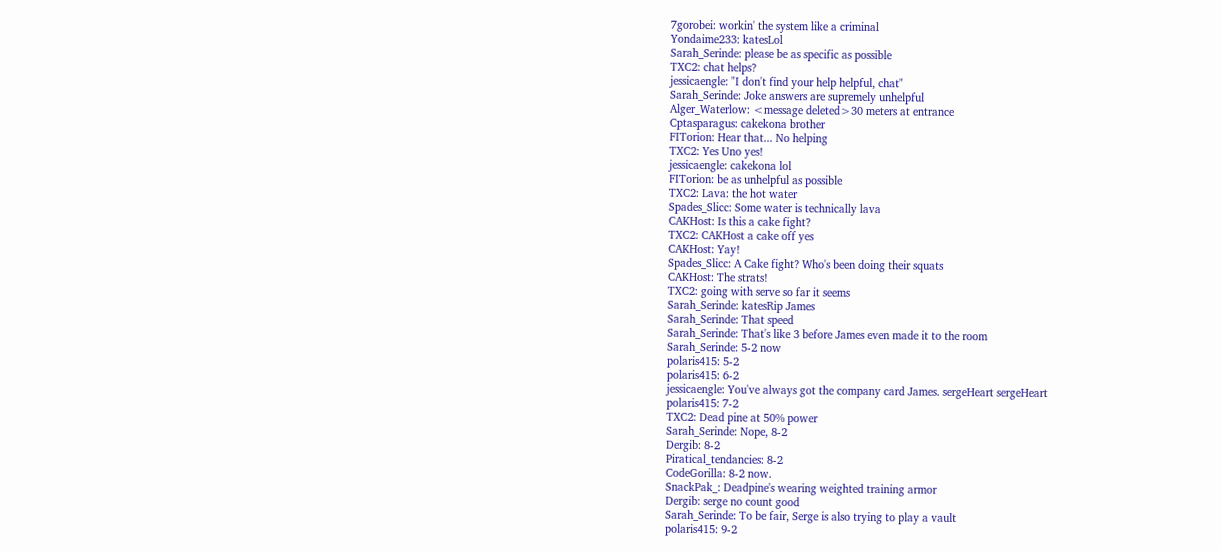7gorobei: workin' the system like a criminal
Yondaime233: katesLol
Sarah_Serinde: please be as specific as possible
TXC2: chat helps?
jessicaengle: "I don't find your help helpful, chat"
Sarah_Serinde: Joke answers are supremely unhelpful
Alger_Waterlow: <message deleted>30 meters at entrance
Cptasparagus: cakekona brother
FITorion: Hear that... No helping
TXC2: Yes Uno yes!
jessicaengle: cakekona lol
FITorion: be as unhelpful as possible
TXC2: Lava: the hot water
Spades_Slicc: Some water is technically lava
CAKHost: Is this a cake fight?
TXC2: CAKHost a cake off yes
CAKHost: Yay!
Spades_Slicc: A Cake fight? Who's been doing their squats
CAKHost: The strats!
TXC2: going with serve so far it seems
Sarah_Serinde: katesRip James
Sarah_Serinde: That speed
Sarah_Serinde: That's like 3 before James even made it to the room
Sarah_Serinde: 5-2 now
polaris415: 5-2
polaris415: 6-2
jessicaengle: You've always got the company card James. sergeHeart sergeHeart
polaris415: 7-2
TXC2: Dead pine at 50% power
Sarah_Serinde: Nope, 8-2
Dergib: 8-2
Piratical_tendancies: 8-2
CodeGorilla: 8-2 now.
SnackPak_: Deadpine's wearing weighted training armor
Dergib: serge no count good
Sarah_Serinde: To be fair, Serge is also trying to play a vault
polaris415: 9-2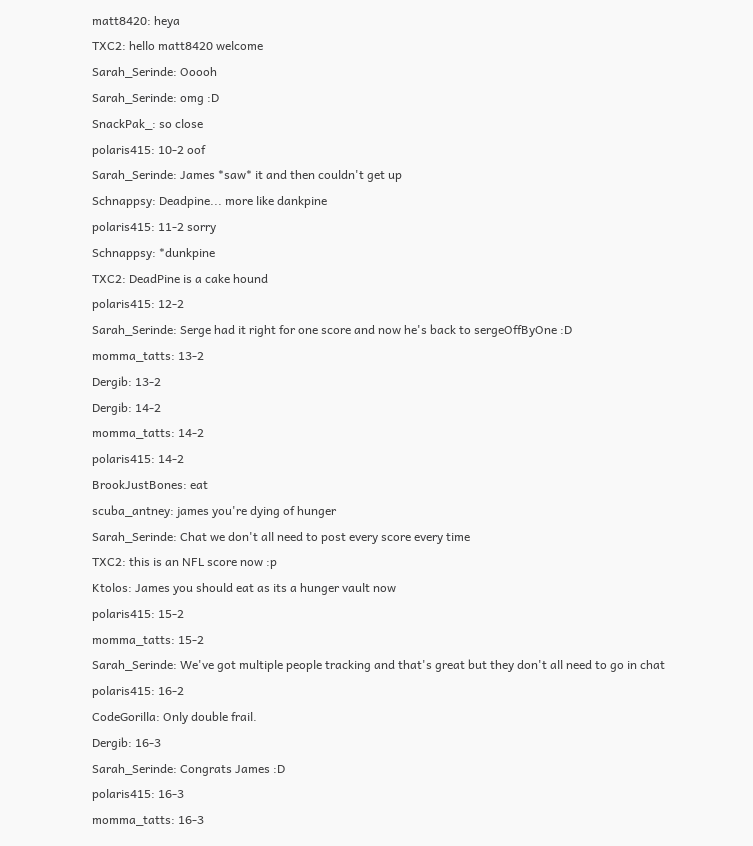matt8420: heya
TXC2: hello matt8420 welcome
Sarah_Serinde: Ooooh
Sarah_Serinde: omg :D
SnackPak_: so close
polaris415: 10-2 oof
Sarah_Serinde: James *saw* it and then couldn't get up
Schnappsy: Deadpine... more like dankpine
polaris415: 11-2 sorry
Schnappsy: *dunkpine
TXC2: DeadPine is a cake hound
polaris415: 12-2
Sarah_Serinde: Serge had it right for one score and now he's back to sergeOffByOne :D
momma_tatts: 13-2
Dergib: 13-2
Dergib: 14-2
momma_tatts: 14-2
polaris415: 14-2
BrookJustBones: eat
scuba_antney: james you're dying of hunger
Sarah_Serinde: Chat we don't all need to post every score every time
TXC2: this is an NFL score now :p
Ktolos: James you should eat as its a hunger vault now
polaris415: 15-2
momma_tatts: 15-2
Sarah_Serinde: We've got multiple people tracking and that's great but they don't all need to go in chat
polaris415: 16-2
CodeGorilla: Only double frail.
Dergib: 16-3
Sarah_Serinde: Congrats James :D
polaris415: 16-3
momma_tatts: 16-3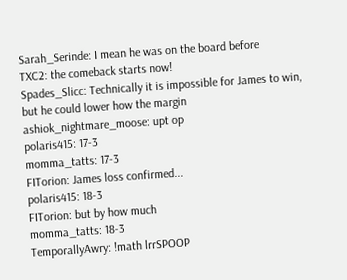Sarah_Serinde: I mean he was on the board before
TXC2: the comeback starts now!
Spades_Slicc: Technically it is impossible for James to win, but he could lower how the margin
ashiok_nightmare_moose: upt op
polaris415: 17-3
momma_tatts: 17-3
FITorion: James loss confirmed...
polaris415: 18-3
FITorion: but by how much
momma_tatts: 18-3
TemporallyAwry: !math lrrSPOOP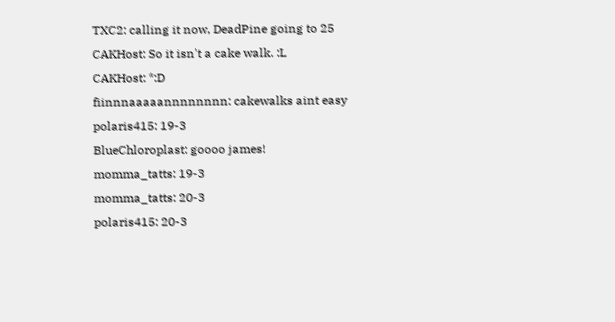TXC2: calling it now, DeadPine going to 25
CAKHost: So it isn't a cake walk. :L
CAKHost: *:D
fiinnnaaaaannnnnnnn: cakewalks aint easy
polaris415: 19-3
BlueChloroplast: goooo james!
momma_tatts: 19-3
momma_tatts: 20-3
polaris415: 20-3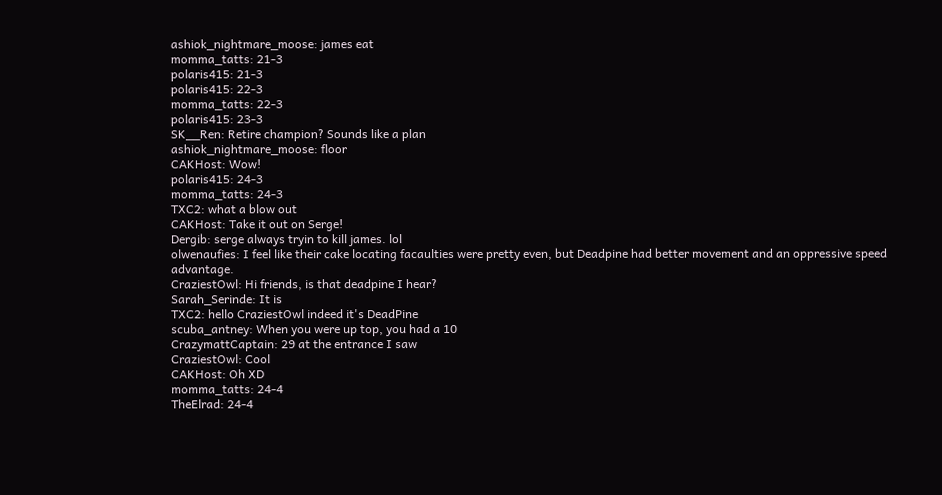ashiok_nightmare_moose: james eat
momma_tatts: 21-3
polaris415: 21-3
polaris415: 22-3
momma_tatts: 22-3
polaris415: 23-3
SK__Ren: Retire champion? Sounds like a plan
ashiok_nightmare_moose: floor
CAKHost: Wow!
polaris415: 24-3
momma_tatts: 24-3
TXC2: what a blow out
CAKHost: Take it out on Serge!
Dergib: serge always tryin to kill james. lol
olwenaufies: I feel like their cake locating facaulties were pretty even, but Deadpine had better movement and an oppressive speed advantage.
CraziestOwl: Hi friends, is that deadpine I hear?
Sarah_Serinde: It is
TXC2: hello CraziestOwl indeed it's DeadPine
scuba_antney: When you were up top, you had a 10
CrazymattCaptain: 29 at the entrance I saw
CraziestOwl: Cool
CAKHost: Oh XD
momma_tatts: 24-4
TheElrad: 24-4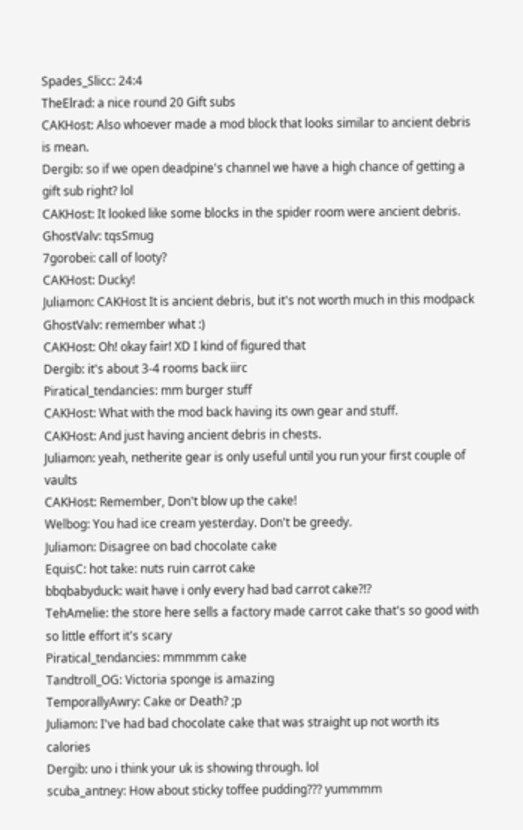Spades_Slicc: 24:4
TheElrad: a nice round 20 Gift subs
CAKHost: Also whoever made a mod block that looks similar to ancient debris is mean.
Dergib: so if we open deadpine's channel we have a high chance of getting a gift sub right? lol
CAKHost: It looked like some blocks in the spider room were ancient debris.
GhostValv: tqsSmug
7gorobei: call of looty?
CAKHost: Ducky!
Juliamon: CAKHost It is ancient debris, but it's not worth much in this modpack
GhostValv: remember what :)
CAKHost: Oh! okay fair! XD I kind of figured that
Dergib: it's about 3-4 rooms back iirc
Piratical_tendancies: mm burger stuff
CAKHost: What with the mod back having its own gear and stuff.
CAKHost: And just having ancient debris in chests.
Juliamon: yeah, netherite gear is only useful until you run your first couple of vaults
CAKHost: Remember, Don't blow up the cake!
Welbog: You had ice cream yesterday. Don't be greedy.
Juliamon: Disagree on bad chocolate cake
EquisC: hot take: nuts ruin carrot cake
bbqbabyduck: wait have i only every had bad carrot cake?!?
TehAmelie: the store here sells a factory made carrot cake that's so good with so little effort it's scary
Piratical_tendancies: mmmmm cake
Tandtroll_OG: Victoria sponge is amazing
TemporallyAwry: Cake or Death? ;p
Juliamon: I've had bad chocolate cake that was straight up not worth its calories
Dergib: uno i think your uk is showing through. lol
scuba_antney: How about sticky toffee pudding??? yummmm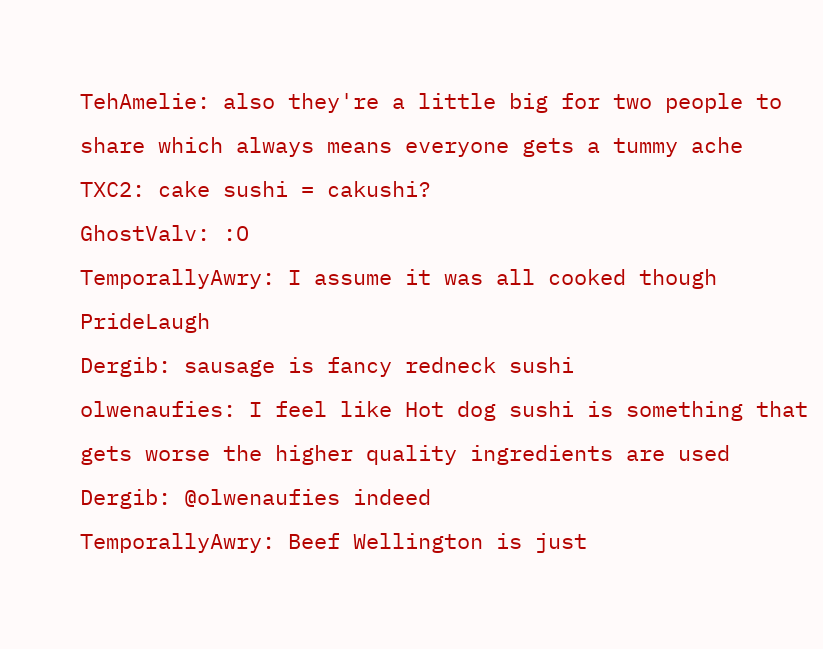TehAmelie: also they're a little big for two people to share which always means everyone gets a tummy ache
TXC2: cake sushi = cakushi?
GhostValv: :O
TemporallyAwry: I assume it was all cooked though PrideLaugh
Dergib: sausage is fancy redneck sushi
olwenaufies: I feel like Hot dog sushi is something that gets worse the higher quality ingredients are used
Dergib: @olwenaufies indeed
TemporallyAwry: Beef Wellington is just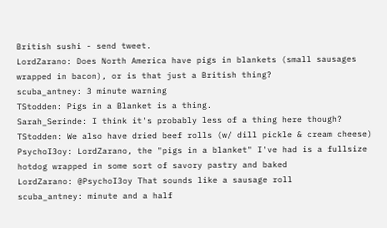British sushi - send tweet.
LordZarano: Does North America have pigs in blankets (small sausages wrapped in bacon), or is that just a British thing?
scuba_antney: 3 minute warning
TStodden: Pigs in a Blanket is a thing.
Sarah_Serinde: I think it's probably less of a thing here though?
TStodden: We also have dried beef rolls (w/ dill pickle & cream cheese)
PsychoI3oy: LordZarano, the "pigs in a blanket" I've had is a fullsize hotdog wrapped in some sort of savory pastry and baked
LordZarano: @PsychoI3oy That sounds like a sausage roll
scuba_antney: minute and a half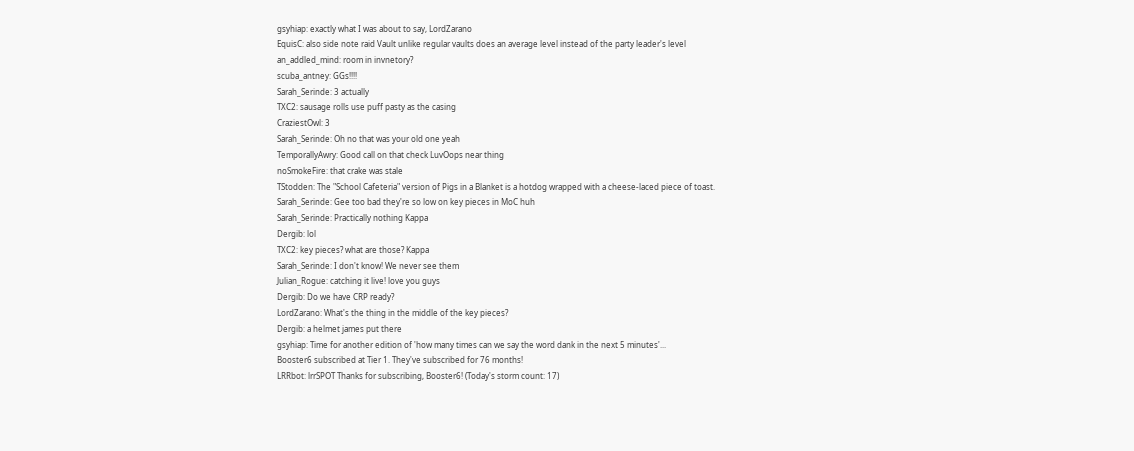gsyhiap: exactly what I was about to say, LordZarano
EquisC: also side note raid Vault unlike regular vaults does an average level instead of the party leader's level
an_addled_mind: room in invnetory?
scuba_antney: GGs!!!!
Sarah_Serinde: 3 actually
TXC2: sausage rolls use puff pasty as the casing
CraziestOwl: 3
Sarah_Serinde: Oh no that was your old one yeah
TemporallyAwry: Good call on that check LuvOops near thing
noSmokeFire: that crake was stale
TStodden: The "School Cafeteria" version of Pigs in a Blanket is a hotdog wrapped with a cheese-laced piece of toast.
Sarah_Serinde: Gee too bad they're so low on key pieces in MoC huh
Sarah_Serinde: Practically nothing Kappa
Dergib: lol
TXC2: key pieces? what are those? Kappa
Sarah_Serinde: I don't know! We never see them
Julian_Rogue: catching it live! love you guys
Dergib: Do we have CRP ready?
LordZarano: What's the thing in the middle of the key pieces?
Dergib: a helmet james put there
gsyhiap: Time for another edition of 'how many times can we say the word dank in the next 5 minutes'...
Booster6 subscribed at Tier 1. They've subscribed for 76 months!
LRRbot: lrrSPOT Thanks for subscribing, Booster6! (Today's storm count: 17)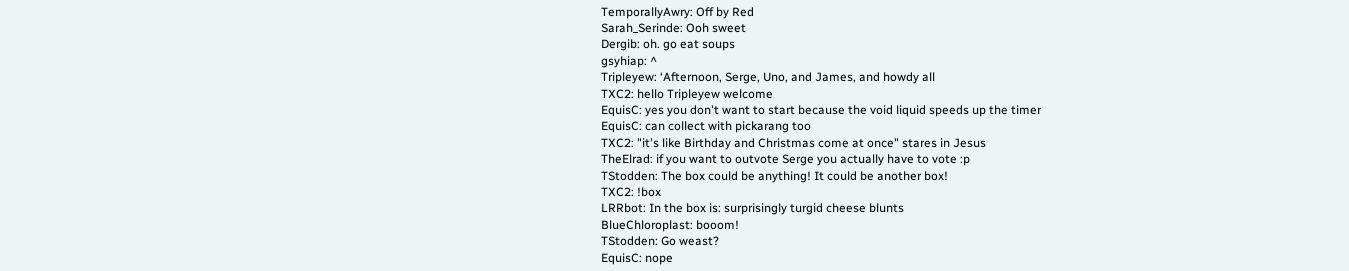TemporallyAwry: Off by Red
Sarah_Serinde: Ooh sweet
Dergib: oh. go eat soups
gsyhiap: ^
Tripleyew: ‘Afternoon, Serge, Uno, and James, and howdy all
TXC2: hello Tripleyew welcome
EquisC: yes you don't want to start because the void liquid speeds up the timer
EquisC: can collect with pickarang too
TXC2: "it's like Birthday and Christmas come at once" stares in Jesus
TheElrad: if you want to outvote Serge you actually have to vote :p
TStodden: The box could be anything! It could be another box!
TXC2: !box
LRRbot: In the box is: surprisingly turgid cheese blunts
BlueChloroplast: booom!
TStodden: Go weast?
EquisC: nope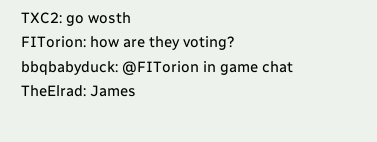TXC2: go wosth
FITorion: how are they voting?
bbqbabyduck: @FITorion in game chat
TheElrad: James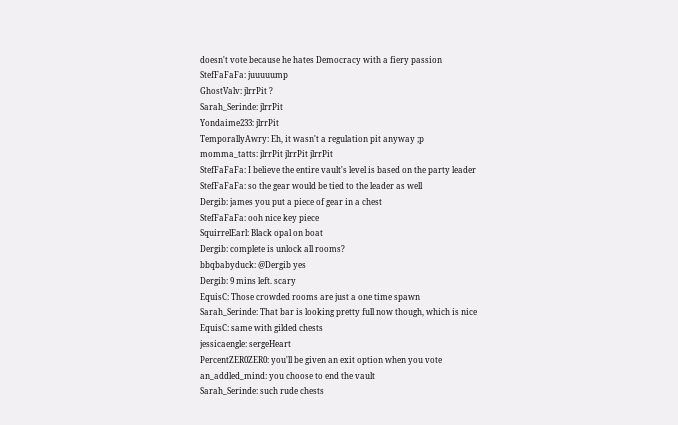doesn't vote because he hates Democracy with a fiery passion
StefFaFaFa: juuuuump
GhostValv: jlrrPit ?
Sarah_Serinde: jlrrPit
Yondaime233: jlrrPit
TemporallyAwry: Eh, it wasn't a regulation pit anyway ;p
momma_tatts: jlrrPit jlrrPit jlrrPit
StefFaFaFa: I believe the entire vault's level is based on the party leader
StefFaFaFa: so the gear would be tied to the leader as well
Dergib: james you put a piece of gear in a chest
StefFaFaFa: ooh nice key piece
SquirrelEarl: Black opal on boat
Dergib: complete is unlock all rooms?
bbqbabyduck: @Dergib yes
Dergib: 9 mins left. scary
EquisC: Those crowded rooms are just a one time spawn
Sarah_Serinde: That bar is looking pretty full now though, which is nice
EquisC: same with gilded chests
jessicaengle: sergeHeart
PercentZER0ZER0: you'll be given an exit option when you vote
an_addled_mind: you choose to end the vault
Sarah_Serinde: such rude chests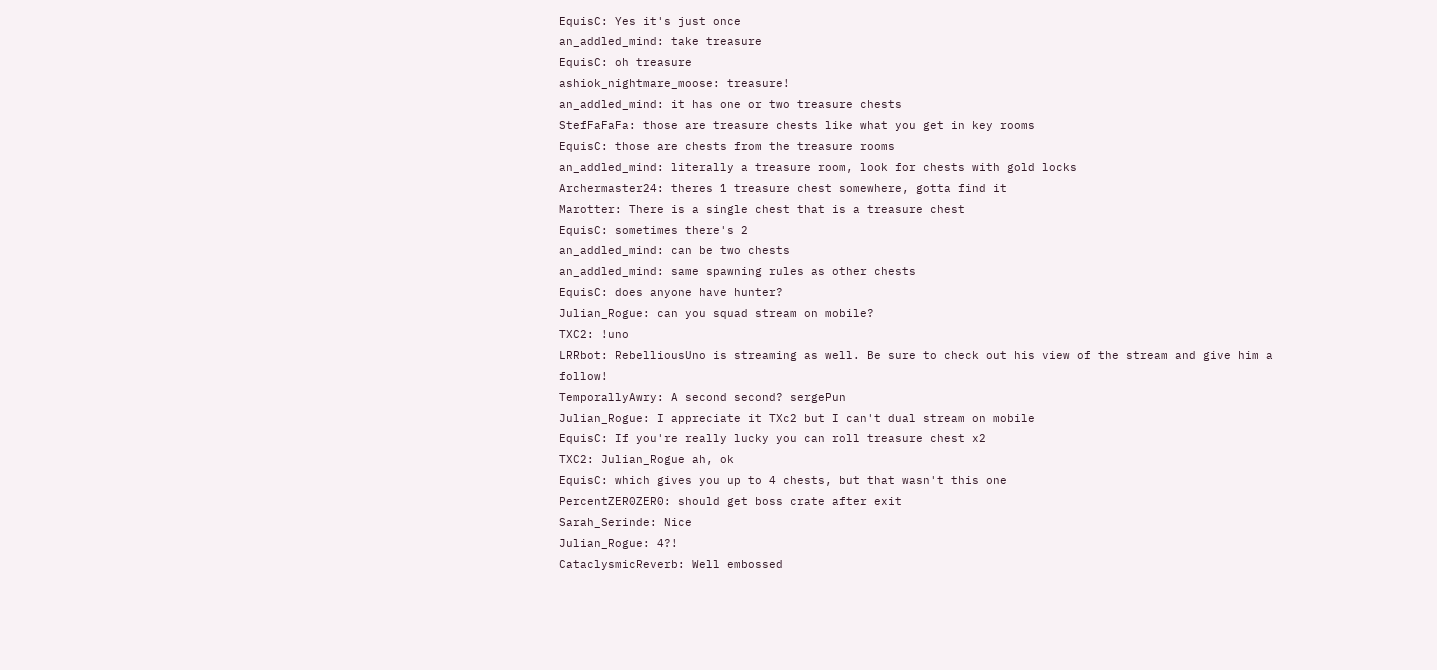EquisC: Yes it's just once
an_addled_mind: take treasure
EquisC: oh treasure
ashiok_nightmare_moose: treasure!
an_addled_mind: it has one or two treasure chests
StefFaFaFa: those are treasure chests like what you get in key rooms
EquisC: those are chests from the treasure rooms
an_addled_mind: literally a treasure room, look for chests with gold locks
Archermaster24: theres 1 treasure chest somewhere, gotta find it
Marotter: There is a single chest that is a treasure chest
EquisC: sometimes there's 2
an_addled_mind: can be two chests
an_addled_mind: same spawning rules as other chests
EquisC: does anyone have hunter?
Julian_Rogue: can you squad stream on mobile?
TXC2: !uno
LRRbot: RebelliousUno is streaming as well. Be sure to check out his view of the stream and give him a follow!
TemporallyAwry: A second second? sergePun
Julian_Rogue: I appreciate it TXc2 but I can't dual stream on mobile
EquisC: If you're really lucky you can roll treasure chest x2
TXC2: Julian_Rogue ah, ok
EquisC: which gives you up to 4 chests, but that wasn't this one
PercentZER0ZER0: should get boss crate after exit
Sarah_Serinde: Nice
Julian_Rogue: 4?!
CataclysmicReverb: Well embossed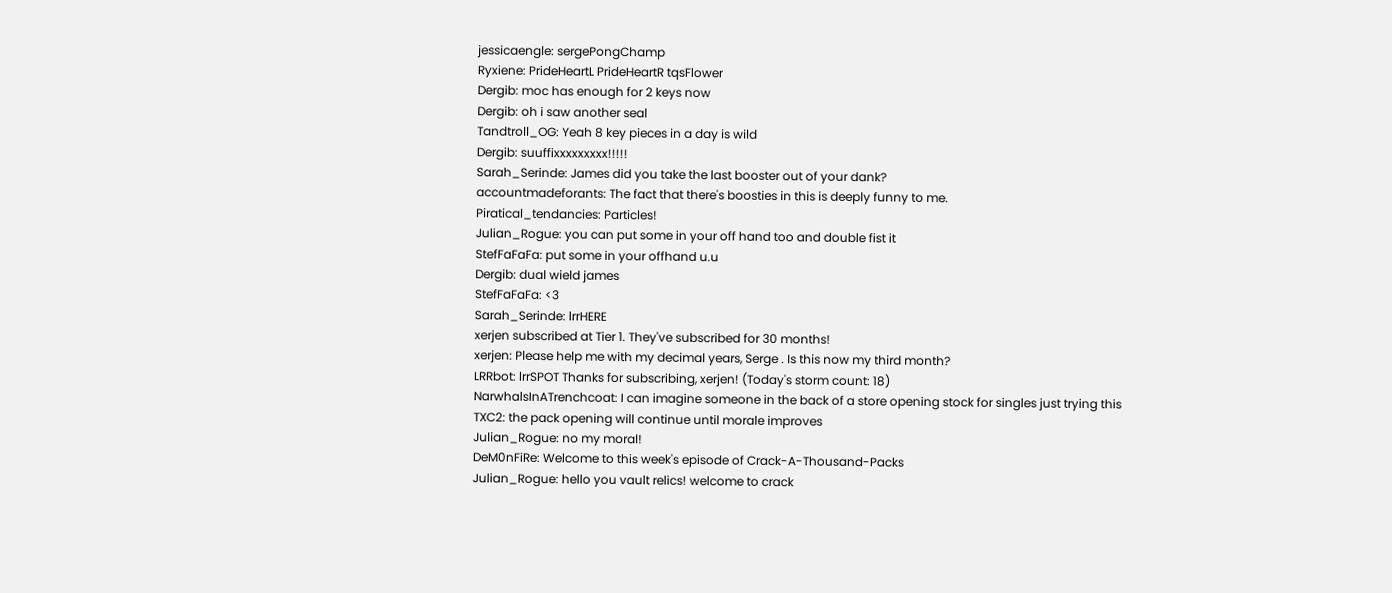jessicaengle: sergePongChamp
Ryxiene: PrideHeartL PrideHeartR tqsFlower
Dergib: moc has enough for 2 keys now
Dergib: oh i saw another seal
Tandtroll_OG: Yeah 8 key pieces in a day is wild
Dergib: suuffixxxxxxxxx!!!!!
Sarah_Serinde: James did you take the last booster out of your dank?
accountmadeforants: The fact that there's boosties in this is deeply funny to me.
Piratical_tendancies: Particles!
Julian_Rogue: you can put some in your off hand too and double fist it
StefFaFaFa: put some in your offhand u.u
Dergib: dual wield james
StefFaFaFa: <3
Sarah_Serinde: lrrHERE
xerjen subscribed at Tier 1. They've subscribed for 30 months!
xerjen: Please help me with my decimal years, Serge . Is this now my third month?
LRRbot: lrrSPOT Thanks for subscribing, xerjen! (Today's storm count: 18)
NarwhalsInATrenchcoat: I can imagine someone in the back of a store opening stock for singles just trying this
TXC2: the pack opening will continue until morale improves
Julian_Rogue: no my moral!
DeM0nFiRe: Welcome to this week's episode of Crack-A-Thousand-Packs
Julian_Rogue: hello you vault relics! welcome to crack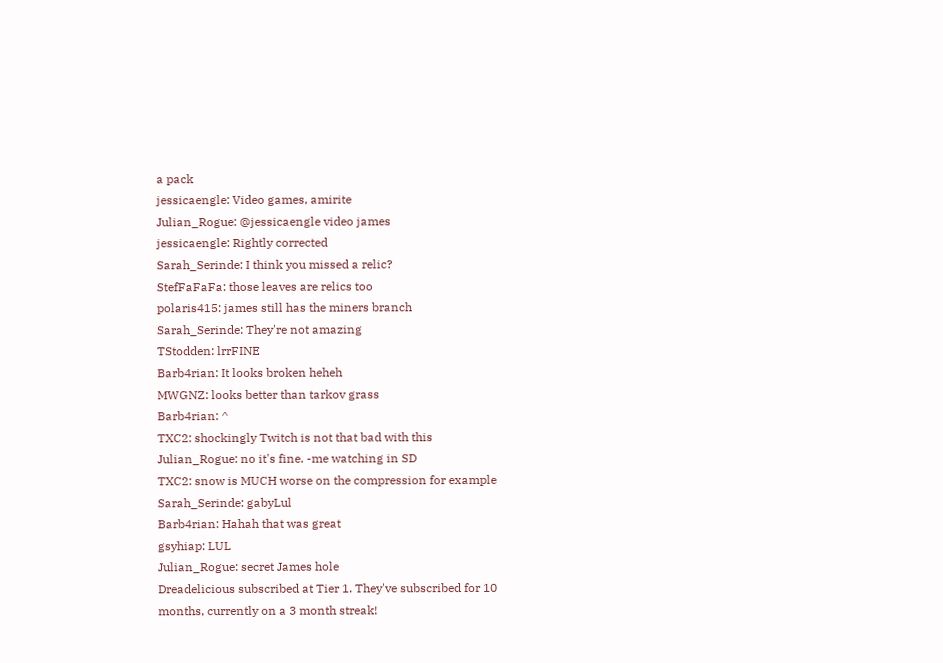a pack
jessicaengle: Video games, amirite
Julian_Rogue: @jessicaengle video james
jessicaengle: Rightly corrected
Sarah_Serinde: I think you missed a relic?
StefFaFaFa: those leaves are relics too
polaris415: james still has the miners branch
Sarah_Serinde: They're not amazing
TStodden: lrrFINE
Barb4rian: It looks broken heheh
MWGNZ: looks better than tarkov grass
Barb4rian: ^
TXC2: shockingly Twitch is not that bad with this
Julian_Rogue: no it's fine. -me watching in SD
TXC2: snow is MUCH worse on the compression for example
Sarah_Serinde: gabyLul
Barb4rian: Hahah that was great
gsyhiap: LUL
Julian_Rogue: secret James hole
Dreadelicious subscribed at Tier 1. They've subscribed for 10 months, currently on a 3 month streak!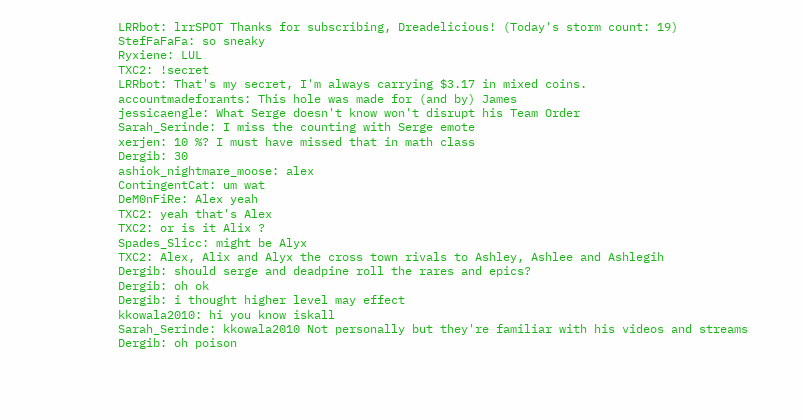LRRbot: lrrSPOT Thanks for subscribing, Dreadelicious! (Today's storm count: 19)
StefFaFaFa: so sneaky
Ryxiene: LUL
TXC2: !secret
LRRbot: That's my secret, I'm always carrying $3.17 in mixed coins.
accountmadeforants: This hole was made for (and by) James
jessicaengle: What Serge doesn't know won't disrupt his Team Order
Sarah_Serinde: I miss the counting with Serge emote
xerjen: 10 %? I must have missed that in math class
Dergib: 30
ashiok_nightmare_moose: alex
ContingentCat: um wat
DeM0nFiRe: Alex yeah
TXC2: yeah that's Alex
TXC2: or is it Alix ?
Spades_Slicc: might be Alyx
TXC2: Alex, Alix and Alyx the cross town rivals to Ashley, Ashlee and Ashlegih
Dergib: should serge and deadpine roll the rares and epics?
Dergib: oh ok
Dergib: i thought higher level may effect
kkowala2010: hi you know iskall
Sarah_Serinde: kkowala2010 Not personally but they're familiar with his videos and streams
Dergib: oh poison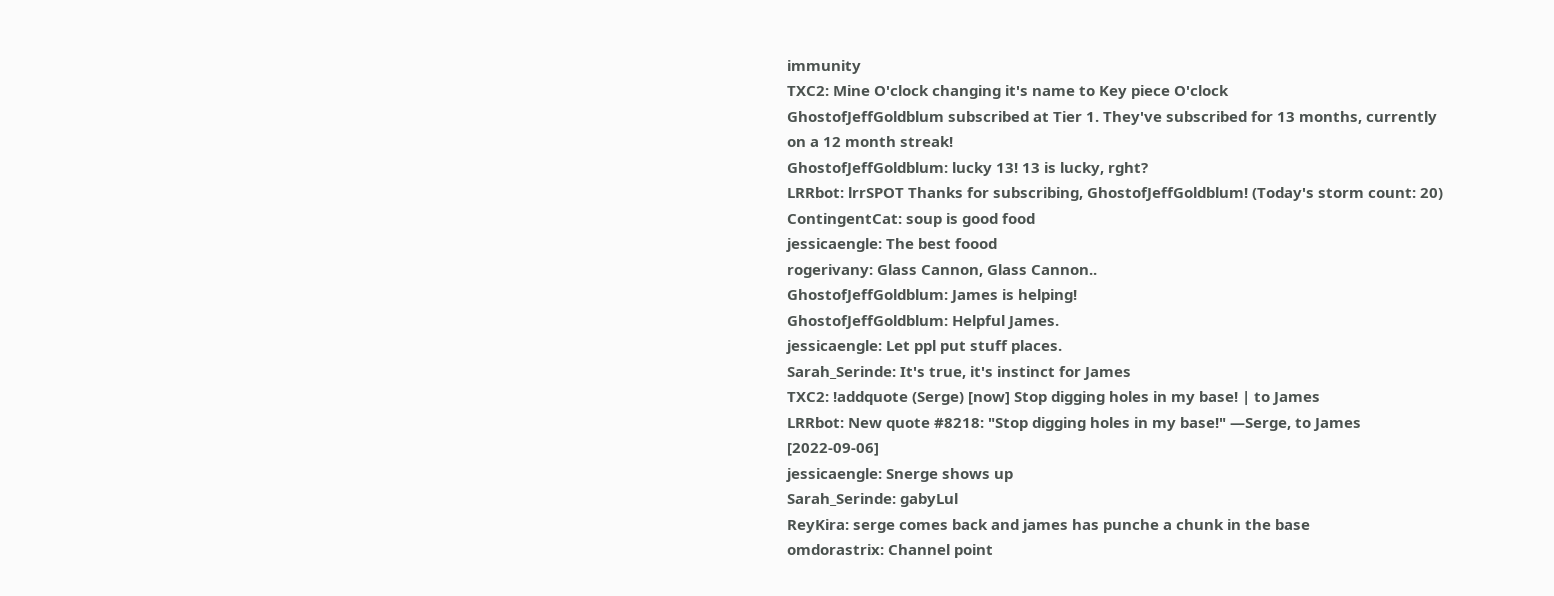immunity
TXC2: Mine O'clock changing it's name to Key piece O'clock
GhostofJeffGoldblum subscribed at Tier 1. They've subscribed for 13 months, currently on a 12 month streak!
GhostofJeffGoldblum: lucky 13! 13 is lucky, rght?
LRRbot: lrrSPOT Thanks for subscribing, GhostofJeffGoldblum! (Today's storm count: 20)
ContingentCat: soup is good food
jessicaengle: The best foood
rogerivany: Glass Cannon, Glass Cannon..
GhostofJeffGoldblum: James is helping!
GhostofJeffGoldblum: Helpful James.
jessicaengle: Let ppl put stuff places.
Sarah_Serinde: It's true, it's instinct for James
TXC2: !addquote (Serge) [now] Stop digging holes in my base! | to James
LRRbot: New quote #8218: "Stop digging holes in my base!" —Serge, to James [2022-09-06]
jessicaengle: Snerge shows up
Sarah_Serinde: gabyLul
ReyKira: serge comes back and james has punche a chunk in the base
omdorastrix: Channel point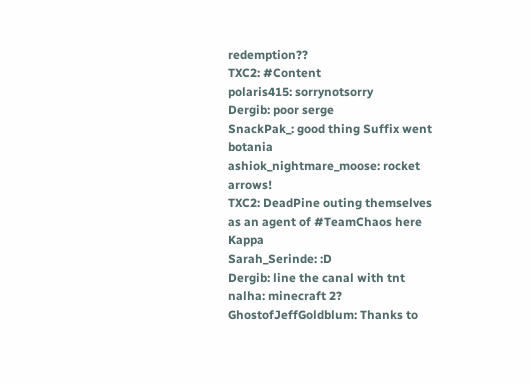redemption??
TXC2: #Content
polaris415: sorrynotsorry
Dergib: poor serge
SnackPak_: good thing Suffix went botania
ashiok_nightmare_moose: rocket arrows!
TXC2: DeadPine outing themselves as an agent of #TeamChaos here Kappa
Sarah_Serinde: :D
Dergib: line the canal with tnt
nalha: minecraft 2?
GhostofJeffGoldblum: Thanks to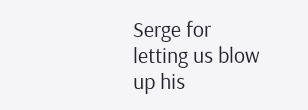Serge for letting us blow up his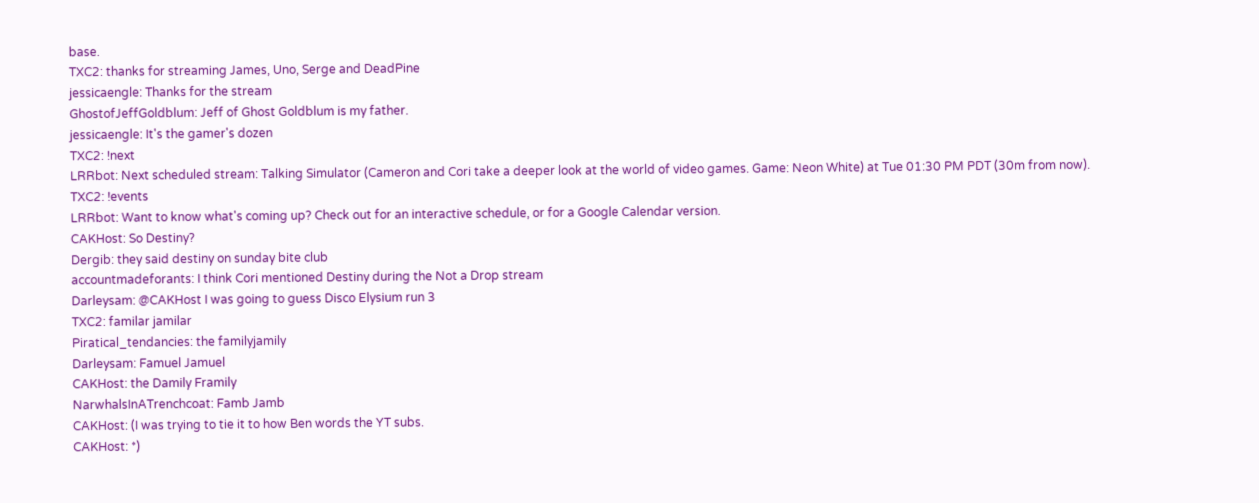base.
TXC2: thanks for streaming James, Uno, Serge and DeadPine
jessicaengle: Thanks for the stream
GhostofJeffGoldblum: Jeff of Ghost Goldblum is my father.
jessicaengle: It's the gamer's dozen
TXC2: !next
LRRbot: Next scheduled stream: Talking Simulator (Cameron and Cori take a deeper look at the world of video games. Game: Neon White) at Tue 01:30 PM PDT (30m from now).
TXC2: !events
LRRbot: Want to know what's coming up? Check out for an interactive schedule, or for a Google Calendar version.
CAKHost: So Destiny?
Dergib: they said destiny on sunday bite club
accountmadeforants: I think Cori mentioned Destiny during the Not a Drop stream
Darleysam: @CAKHost I was going to guess Disco Elysium run 3
TXC2: familar jamilar
Piratical_tendancies: the familyjamily
Darleysam: Famuel Jamuel
CAKHost: the Damily Framily
NarwhalsInATrenchcoat: Famb Jamb
CAKHost: (I was trying to tie it to how Ben words the YT subs.
CAKHost: *)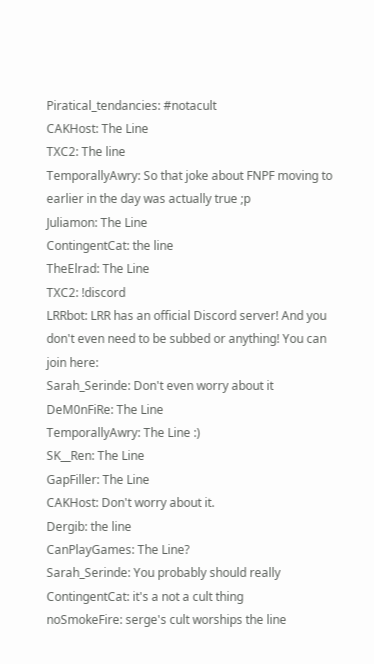Piratical_tendancies: #notacult
CAKHost: The Line
TXC2: The line
TemporallyAwry: So that joke about FNPF moving to earlier in the day was actually true ;p
Juliamon: The Line
ContingentCat: the line
TheElrad: The Line
TXC2: !discord
LRRbot: LRR has an official Discord server! And you don't even need to be subbed or anything! You can join here:
Sarah_Serinde: Don't even worry about it
DeM0nFiRe: The Line
TemporallyAwry: The Line :)
SK__Ren: The Line
GapFiller: The Line
CAKHost: Don't worry about it.
Dergib: the line
CanPlayGames: The Line?
Sarah_Serinde: You probably should really
ContingentCat: it's a not a cult thing
noSmokeFire: serge's cult worships the line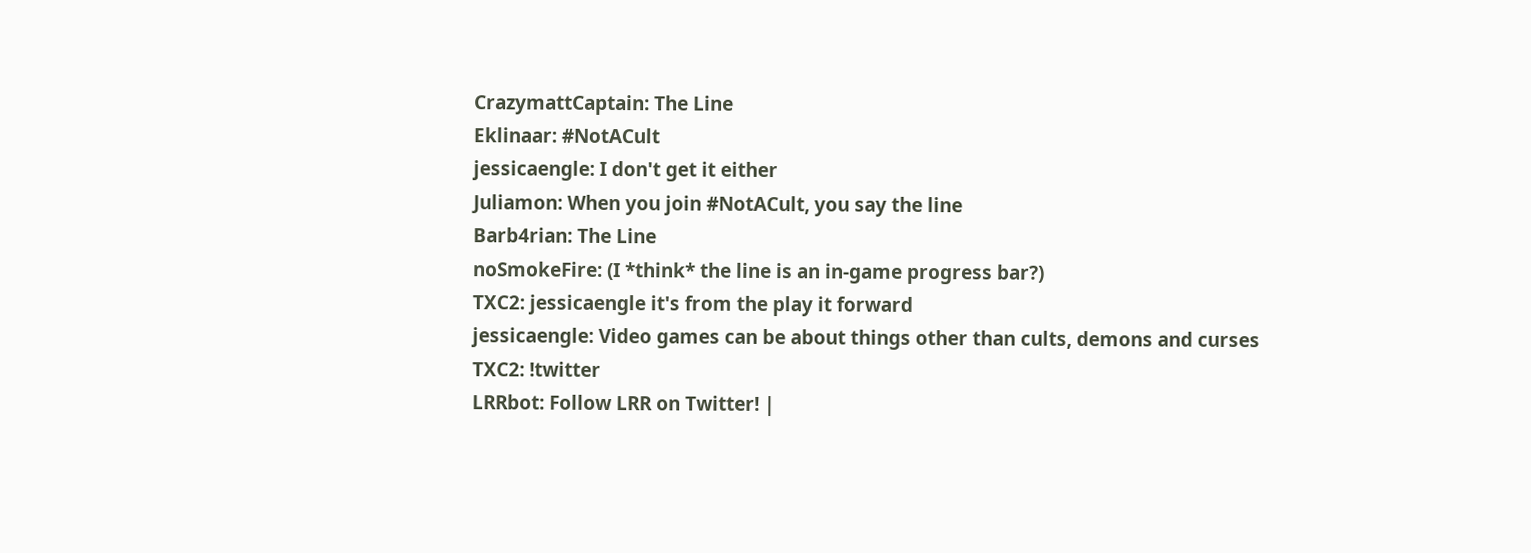CrazymattCaptain: The Line
Eklinaar: #NotACult
jessicaengle: I don't get it either
Juliamon: When you join #NotACult, you say the line
Barb4rian: The Line
noSmokeFire: (I *think* the line is an in-game progress bar?)
TXC2: jessicaengle it's from the play it forward
jessicaengle: Video games can be about things other than cults, demons and curses
TXC2: !twitter
LRRbot: Follow LRR on Twitter! |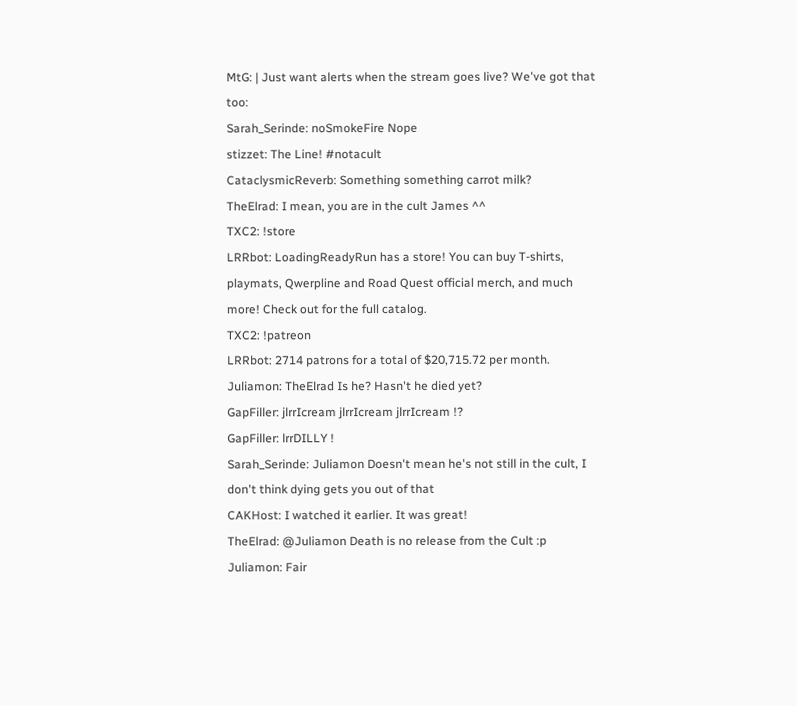MtG: | Just want alerts when the stream goes live? We've got that too:
Sarah_Serinde: noSmokeFire Nope
stizzet: The Line! #notacult
CataclysmicReverb: Something something carrot milk?
TheElrad: I mean, you are in the cult James ^^
TXC2: !store
LRRbot: LoadingReadyRun has a store! You can buy T-shirts, playmats, Qwerpline and Road Quest official merch, and much more! Check out for the full catalog.
TXC2: !patreon
LRRbot: 2714 patrons for a total of $20,715.72 per month.
Juliamon: TheElrad Is he? Hasn't he died yet?
GapFiller: jlrrIcream jlrrIcream jlrrIcream !?
GapFiller: lrrDILLY !
Sarah_Serinde: Juliamon Doesn't mean he's not still in the cult, I don't think dying gets you out of that
CAKHost: I watched it earlier. It was great!
TheElrad: @Juliamon Death is no release from the Cult :p
Juliamon: Fair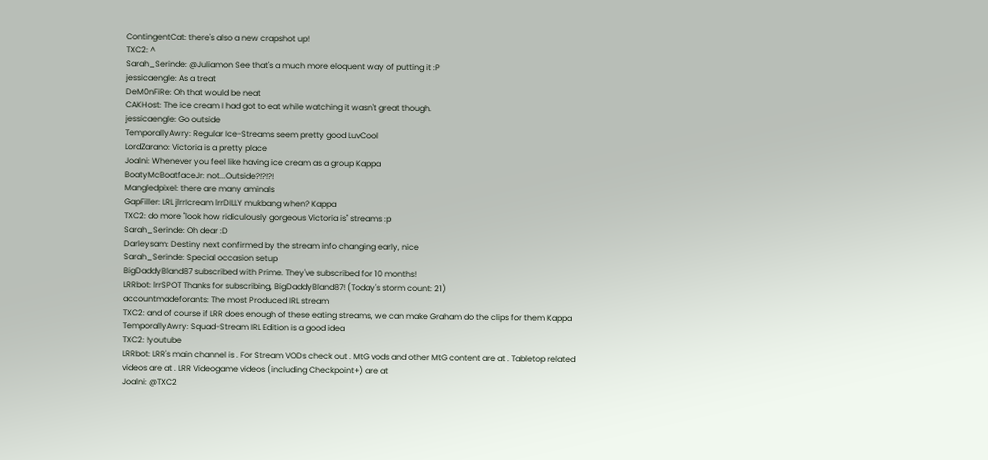ContingentCat: there's also a new crapshot up!
TXC2: ^
Sarah_Serinde: @Juliamon See that's a much more eloquent way of putting it :P
jessicaengle: As a treat
DeM0nFiRe: Oh that would be neat
CAKHost: The ice cream I had got to eat while watching it wasn't great though.
jessicaengle: Go outside
TemporallyAwry: Regular Ice-Streams seem pretty good LuvCool
LordZarano: Victoria is a pretty place
Joalni: Whenever you feel like having ice cream as a group Kappa
BoatyMcBoatfaceJr: not...Outside?!?!?!
Mangledpixel: there are many aminals
GapFiller: LRL jlrrIcream lrrDILLY mukbang when? Kappa
TXC2: do more "look how ridiculously gorgeous Victoria is" streams :p
Sarah_Serinde: Oh dear :D
Darleysam: Destiny next confirmed by the stream info changing early, nice
Sarah_Serinde: Special occasion setup
BigDaddyBland87 subscribed with Prime. They've subscribed for 10 months!
LRRbot: lrrSPOT Thanks for subscribing, BigDaddyBland87! (Today's storm count: 21)
accountmadeforants: The most Produced IRL stream
TXC2: and of course if LRR does enough of these eating streams, we can make Graham do the clips for them Kappa
TemporallyAwry: Squad-Stream IRL Edition is a good idea
TXC2: !youtube
LRRbot: LRR's main channel is . For Stream VODs check out . MtG vods and other MtG content are at . Tabletop related videos are at . LRR Videogame videos (including Checkpoint+) are at
Joalni: @TXC2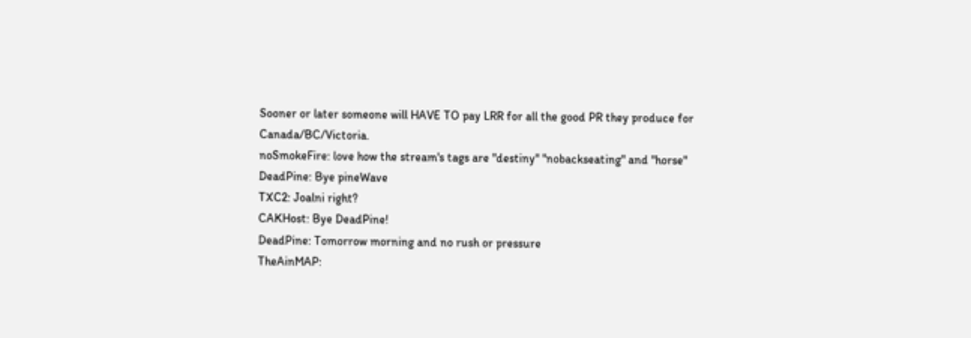Sooner or later someone will HAVE TO pay LRR for all the good PR they produce for Canada/BC/Victoria.
noSmokeFire: love how the stream's tags are "destiny" "nobackseating" and "horse"
DeadPine: Bye pineWave
TXC2: Joalni right?
CAKHost: Bye DeadPine!
DeadPine: Tomorrow morning and no rush or pressure
TheAinMAP: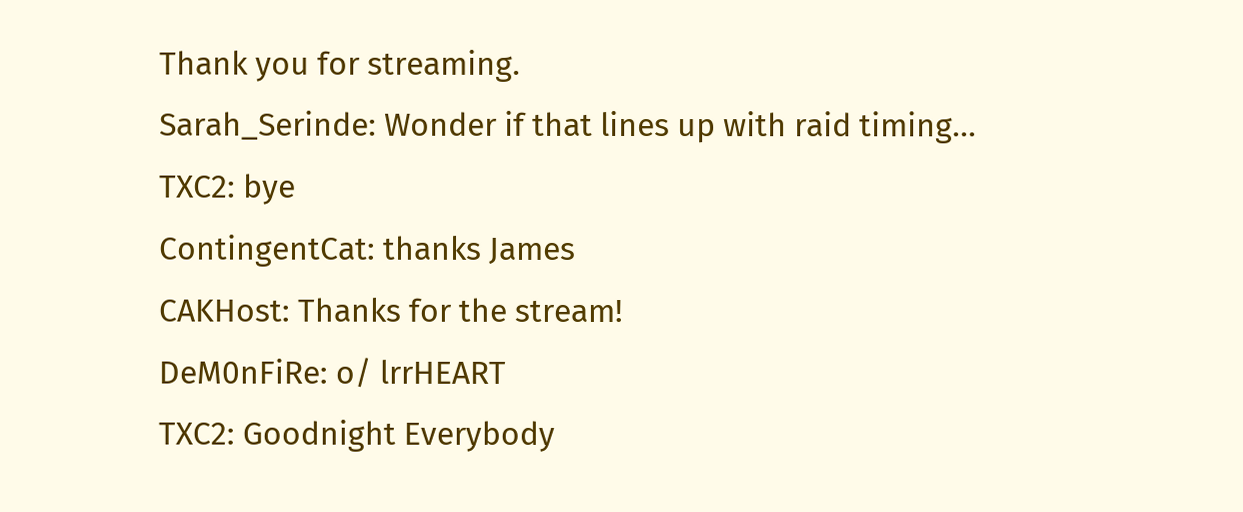Thank you for streaming.
Sarah_Serinde: Wonder if that lines up with raid timing...
TXC2: bye
ContingentCat: thanks James
CAKHost: Thanks for the stream!
DeM0nFiRe: o/ lrrHEART
TXC2: Goodnight Everybody